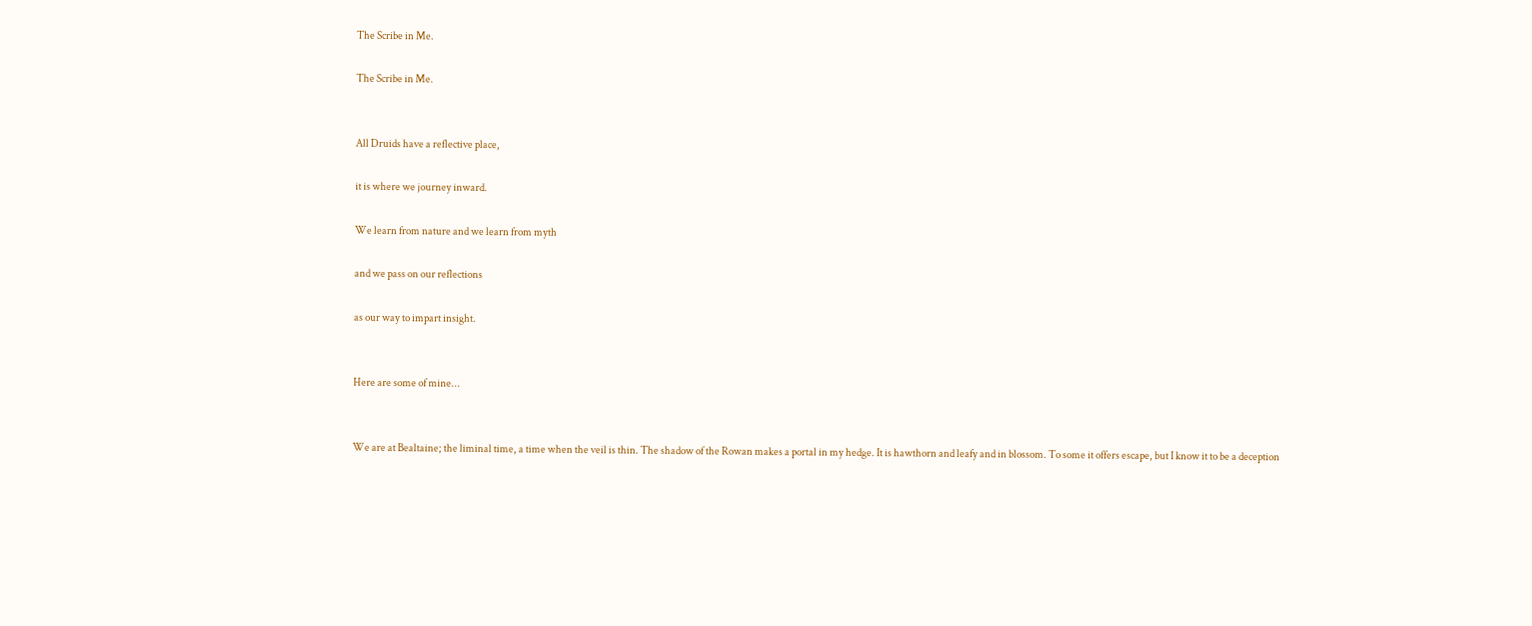The Scribe in Me.

The Scribe in Me.


All Druids have a reflective place,

it is where we journey inward.

We learn from nature and we learn from myth

and we pass on our reflections

as our way to impart insight.


Here are some of mine...


We are at Bealtaine; the liminal time, a time when the veil is thin. The shadow of the Rowan makes a portal in my hedge. It is hawthorn and leafy and in blossom. To some it offers escape, but I know it to be a deception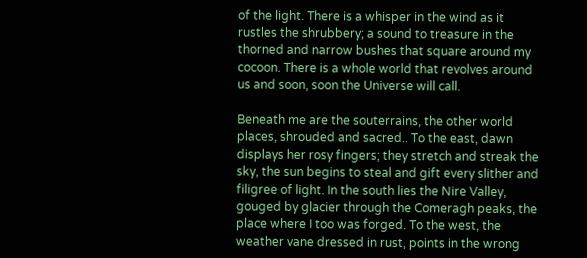of the light. There is a whisper in the wind as it rustles the shrubbery; a sound to treasure in the thorned and narrow bushes that square around my cocoon. There is a whole world that revolves around us and soon, soon the Universe will call.

Beneath me are the souterrains, the other world places, shrouded and sacred.. To the east, dawn displays her rosy fingers; they stretch and streak the sky, the sun begins to steal and gift every slither and filigree of light. In the south lies the Nire Valley, gouged by glacier through the Comeragh peaks, the place where I too was forged. To the west, the weather vane dressed in rust, points in the wrong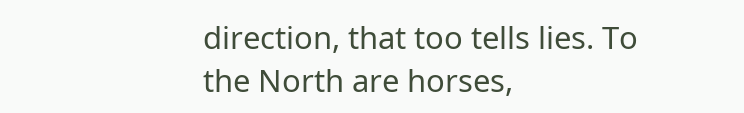direction, that too tells lies. To the North are horses,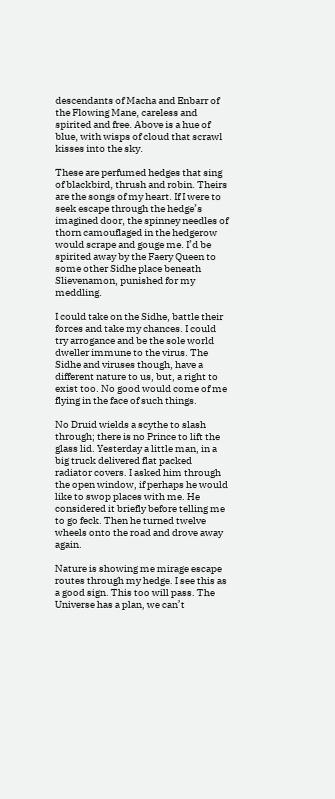descendants of Macha and Enbarr of the Flowing Mane, careless and spirited and free. Above is a hue of blue, with wisps of cloud that scrawl kisses into the sky.

These are perfumed hedges that sing of blackbird, thrush and robin. Theirs are the songs of my heart. If I were to seek escape through the hedge’s imagined door, the spinney needles of thorn camouflaged in the hedgerow would scrape and gouge me. I’d be spirited away by the Faery Queen to some other Sidhe place beneath Slievenamon, punished for my meddling.

I could take on the Sidhe, battle their forces and take my chances. I could try arrogance and be the sole world dweller immune to the virus. The Sidhe and viruses though, have a different nature to us, but, a right to exist too. No good would come of me flying in the face of such things.

No Druid wields a scythe to slash through; there is no Prince to lift the glass lid. Yesterday a little man, in a big truck delivered flat packed radiator covers. I asked him through the open window, if perhaps he would like to swop places with me. He considered it briefly before telling me to go feck. Then he turned twelve wheels onto the road and drove away again.

Nature is showing me mirage escape routes through my hedge. I see this as a good sign. This too will pass. The Universe has a plan, we can’t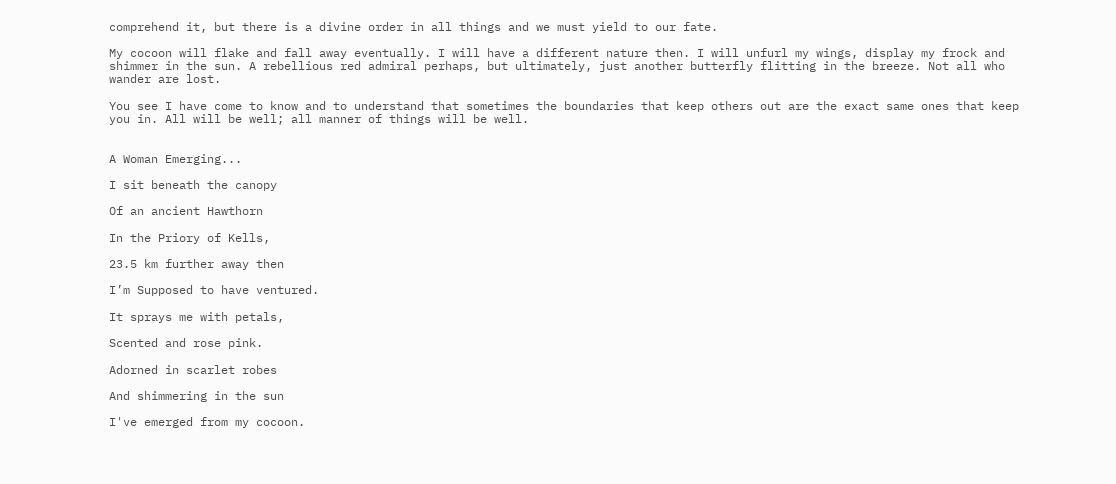comprehend it, but there is a divine order in all things and we must yield to our fate.

My cocoon will flake and fall away eventually. I will have a different nature then. I will unfurl my wings, display my frock and shimmer in the sun. A rebellious red admiral perhaps, but ultimately, just another butterfly flitting in the breeze. Not all who wander are lost.

You see I have come to know and to understand that sometimes the boundaries that keep others out are the exact same ones that keep you in. All will be well; all manner of things will be well.


A Woman Emerging...

I sit beneath the canopy

Of an ancient Hawthorn

In the Priory of Kells,

23.5 km further away then

I’m Supposed to have ventured.

It sprays me with petals,

Scented and rose pink.

Adorned in scarlet robes

And shimmering in the sun

I've emerged from my cocoon.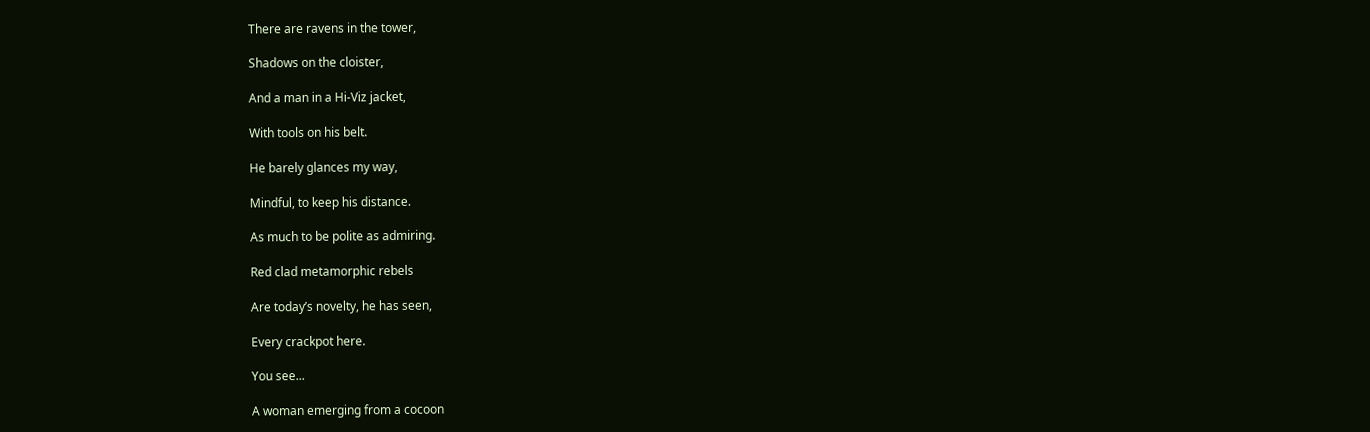There are ravens in the tower,

Shadows on the cloister,

And a man in a Hi-Viz jacket,

With tools on his belt.

He barely glances my way,

Mindful, to keep his distance.

As much to be polite as admiring.

Red clad metamorphic rebels

Are today’s novelty, he has seen,

Every crackpot here.

You see...

A woman emerging from a cocoon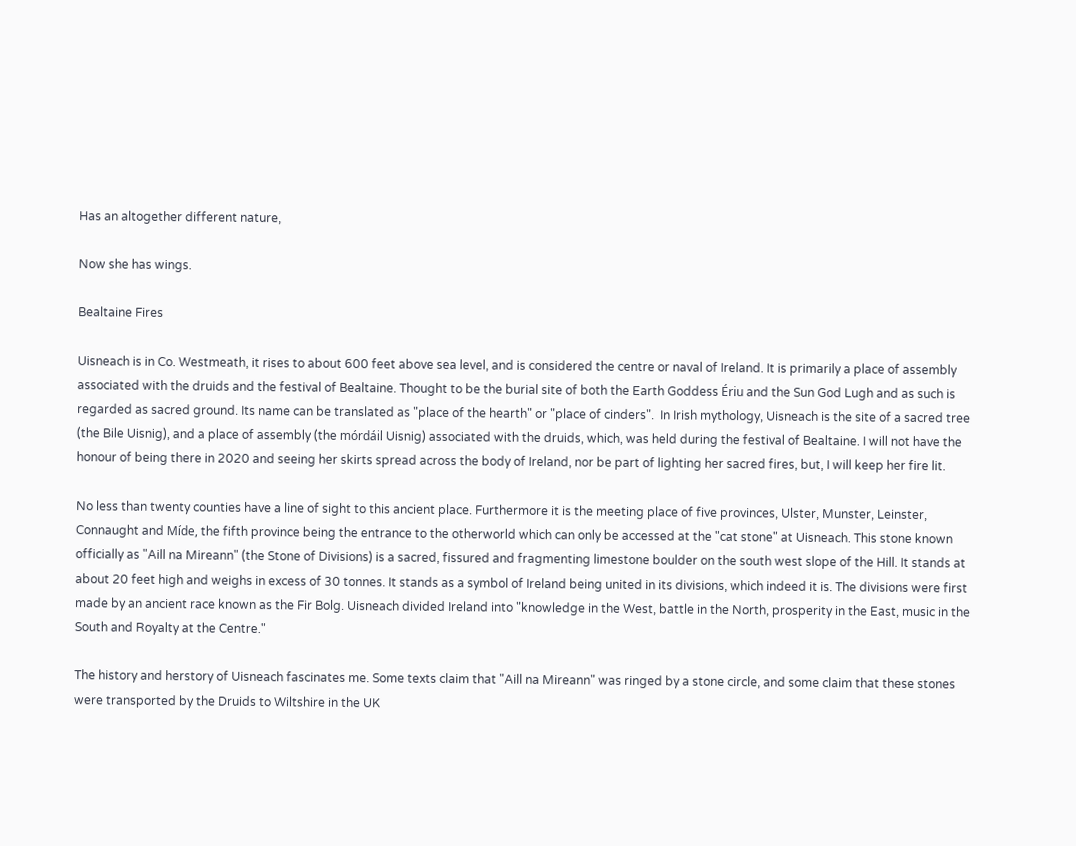Has an altogether different nature,

Now she has wings.

Bealtaine Fires

Uisneach is in Co. Westmeath, it rises to about 600 feet above sea level, and is considered the centre or naval of Ireland. It is primarily a place of assembly associated with the druids and the festival of Bealtaine. Thought to be the burial site of both the Earth Goddess Ériu and the Sun God Lugh and as such is regarded as sacred ground. Its name can be translated as "place of the hearth" or "place of cinders".  In Irish mythology, Uisneach is the site of a sacred tree (the Bile Uisnig), and a place of assembly (the mórdáil Uisnig) associated with the druids, which, was held during the festival of Bealtaine. I will not have the honour of being there in 2020 and seeing her skirts spread across the body of Ireland, nor be part of lighting her sacred fires, but, I will keep her fire lit.

No less than twenty counties have a line of sight to this ancient place. Furthermore it is the meeting place of five provinces, Ulster, Munster, Leinster, Connaught and Míde, the fifth province being the entrance to the otherworld which can only be accessed at the "cat stone" at Uisneach. This stone known officially as "Aill na Mireann" (the Stone of Divisions) is a sacred, fissured and fragmenting limestone boulder on the south west slope of the Hill. It stands at about 20 feet high and weighs in excess of 30 tonnes. It stands as a symbol of Ireland being united in its divisions, which indeed it is. The divisions were first made by an ancient race known as the Fir Bolg. Uisneach divided Ireland into "knowledge in the West, battle in the North, prosperity in the East, music in the South and Royalty at the Centre."

The history and herstory of Uisneach fascinates me. Some texts claim that "Aill na Mireann" was ringed by a stone circle, and some claim that these stones were transported by the Druids to Wiltshire in the UK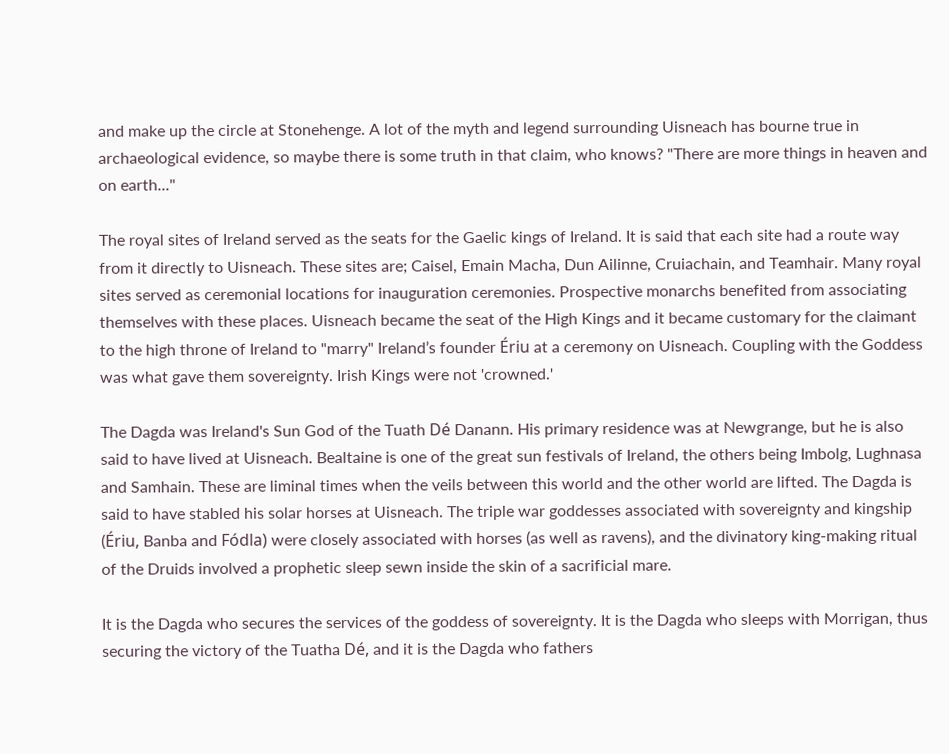and make up the circle at Stonehenge. A lot of the myth and legend surrounding Uisneach has bourne true in archaeological evidence, so maybe there is some truth in that claim, who knows? "There are more things in heaven and on earth..."

The royal sites of Ireland served as the seats for the Gaelic kings of Ireland. It is said that each site had a route way from it directly to Uisneach. These sites are; Caisel, Emain Macha, Dun Ailinne, Cruiachain, and Teamhair. Many royal sites served as ceremonial locations for inauguration ceremonies. Prospective monarchs benefited from associating themselves with these places. Uisneach became the seat of the High Kings and it became customary for the claimant to the high throne of Ireland to "marry" Ireland’s founder Ériu at a ceremony on Uisneach. Coupling with the Goddess was what gave them sovereignty. Irish Kings were not 'crowned.'

The Dagda was Ireland's Sun God of the Tuath Dé Danann. His primary residence was at Newgrange, but he is also said to have lived at Uisneach. Bealtaine is one of the great sun festivals of Ireland, the others being Imbolg, Lughnasa and Samhain. These are liminal times when the veils between this world and the other world are lifted. The Dagda is said to have stabled his solar horses at Uisneach. The triple war goddesses associated with sovereignty and kingship (Ériu, Banba and Fódla) were closely associated with horses (as well as ravens), and the divinatory king-making ritual of the Druids involved a prophetic sleep sewn inside the skin of a sacrificial mare.

It is the Dagda who secures the services of the goddess of sovereignty. It is the Dagda who sleeps with Morrigan, thus securing the victory of the Tuatha Dé, and it is the Dagda who fathers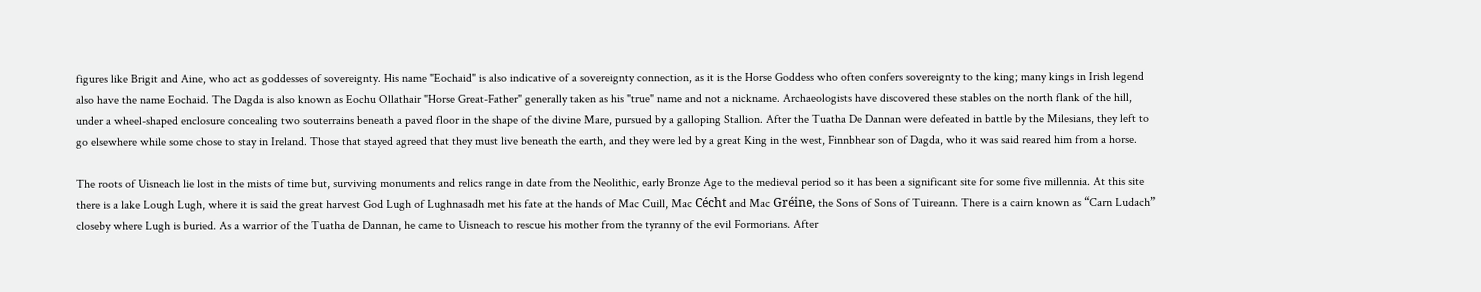figures like Brigit and Aine, who act as goddesses of sovereignty. His name "Eochaid" is also indicative of a sovereignty connection, as it is the Horse Goddess who often confers sovereignty to the king; many kings in Irish legend also have the name Eochaid. The Dagda is also known as Eochu Ollathair "Horse Great-Father" generally taken as his "true" name and not a nickname. Archaeologists have discovered these stables on the north flank of the hill, under a wheel-shaped enclosure concealing two souterrains beneath a paved floor in the shape of the divine Mare, pursued by a galloping Stallion. After the Tuatha De Dannan were defeated in battle by the Milesians, they left to go elsewhere while some chose to stay in Ireland. Those that stayed agreed that they must live beneath the earth, and they were led by a great King in the west, Finnbhear son of Dagda, who it was said reared him from a horse.

The roots of Uisneach lie lost in the mists of time but, surviving monuments and relics range in date from the Neolithic, early Bronze Age to the medieval period so it has been a significant site for some five millennia. At this site there is a lake Lough Lugh, where it is said the great harvest God Lugh of Lughnasadh met his fate at the hands of Mac Cuill, Mac Cécht and Mac Gréine, the Sons of Sons of Tuireann. There is a cairn known as “Carn Ludach”  closeby where Lugh is buried. As a warrior of the Tuatha de Dannan, he came to Uisneach to rescue his mother from the tyranny of the evil Formorians. After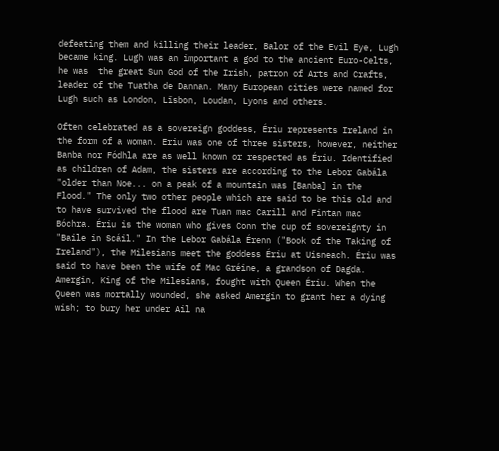defeating them and killing their leader, Balor of the Evil Eye, Lugh became king. Lugh was an important a god to the ancient Euro-Celts, he was  the great Sun God of the Irish, patron of Arts and Crafts, leader of the Tuatha de Dannan. Many European cities were named for Lugh such as London, Lïsbon, Loudan, Lyons and others.

Often celebrated as a sovereign goddess, Ériu represents Ireland in the form of a woman. Eriu was one of three sisters, however, neither Banba nor Fódhla are as well known or respected as Ériu. Identified as children of Adam, the sisters are according to the Lebor Gabála "older than Noe... on a peak of a mountain was [Banba] in the Flood." The only two other people which are said to be this old and to have survived the flood are Tuan mac Carill and Fintan mac Bóchra. Ériu is the woman who gives Conn the cup of sovereignty in "Baile in Scáil." In the Lebor Gabála Érenn ("Book of the Taking of Ireland"), the Milesians meet the goddess Ériu at Uisneach. Ériu was said to have been the wife of Mac Gréine, a grandson of Dagda. Amergin, King of the Milesians, fought with Queen Ériu. When the Queen was mortally wounded, she asked Amergin to grant her a dying wish; to bury her under Ail na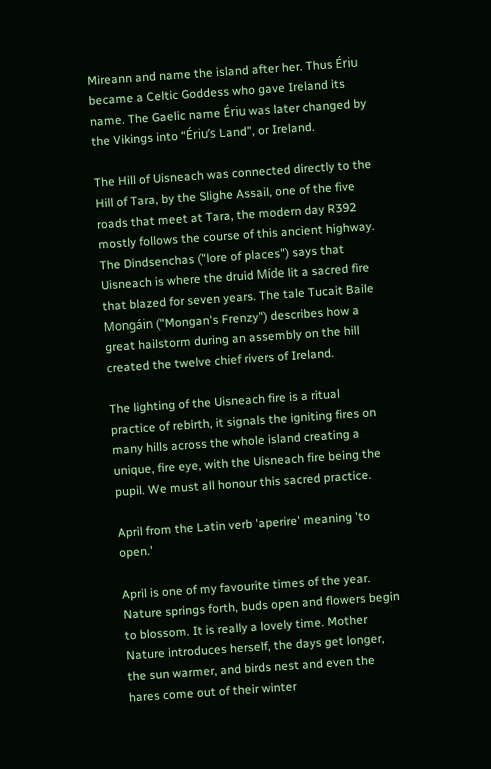Mireann and name the island after her. Thus Ériu became a Celtic Goddess who gave Ireland its name. The Gaelic name Ériu was later changed by the Vikings into “Ériu’s Land”, or Ireland.

The Hill of Uisneach was connected directly to the Hill of Tara, by the Slighe Assail, one of the five roads that meet at Tara, the modern day R392 mostly follows the course of this ancient highway. The Dindsenchas ("lore of places") says that Uisneach is where the druid Míde lit a sacred fire that blazed for seven years. The tale Tucait Baile Mongáin ("Mongan's Frenzy") describes how a great hailstorm during an assembly on the hill created the twelve chief rivers of Ireland.

The lighting of the Uisneach fire is a ritual practice of rebirth, it signals the igniting fires on many hills across the whole island creating a unique, fire eye, with the Uisneach fire being the pupil. We must all honour this sacred practice.

April from the Latin verb 'aperire' meaning 'to open.'

April is one of my favourite times of the year. Nature springs forth, buds open and flowers begin to blossom. It is really a lovely time. Mother Nature introduces herself, the days get longer, the sun warmer, and birds nest and even the hares come out of their winter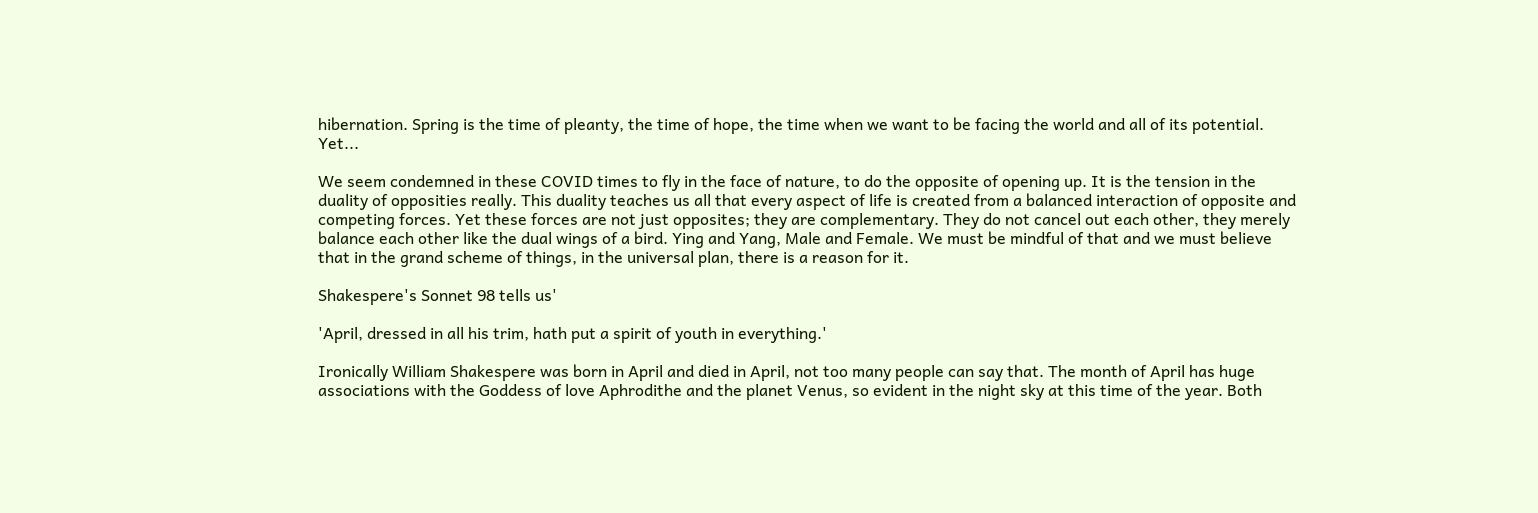hibernation. Spring is the time of pleanty, the time of hope, the time when we want to be facing the world and all of its potential. Yet...

We seem condemned in these COVID times to fly in the face of nature, to do the opposite of opening up. It is the tension in the duality of opposities really. This duality teaches us all that every aspect of life is created from a balanced interaction of opposite and competing forces. Yet these forces are not just opposites; they are complementary. They do not cancel out each other, they merely balance each other like the dual wings of a bird. Ying and Yang, Male and Female. We must be mindful of that and we must believe that in the grand scheme of things, in the universal plan, there is a reason for it.

Shakespere's Sonnet 98 tells us'

'April, dressed in all his trim, hath put a spirit of youth in everything.'

Ironically William Shakespere was born in April and died in April, not too many people can say that. The month of April has huge associations with the Goddess of love Aphrodithe and the planet Venus, so evident in the night sky at this time of the year. Both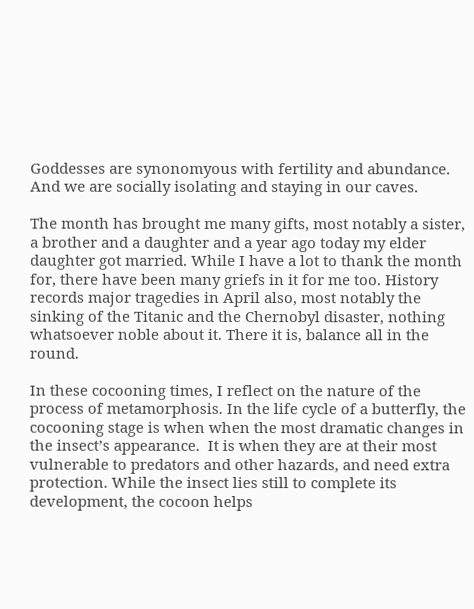Goddesses are synonomyous with fertility and abundance. And we are socially isolating and staying in our caves.

The month has brought me many gifts, most notably a sister, a brother and a daughter and a year ago today my elder daughter got married. While I have a lot to thank the month for, there have been many griefs in it for me too. History records major tragedies in April also, most notably the sinking of the Titanic and the Chernobyl disaster, nothing whatsoever noble about it. There it is, balance all in the round.

In these cocooning times, I reflect on the nature of the process of metamorphosis. In the life cycle of a butterfly, the cocooning stage is when when the most dramatic changes in the insect’s appearance.  It is when they are at their most vulnerable to predators and other hazards, and need extra protection. While the insect lies still to complete its development, the cocoon helps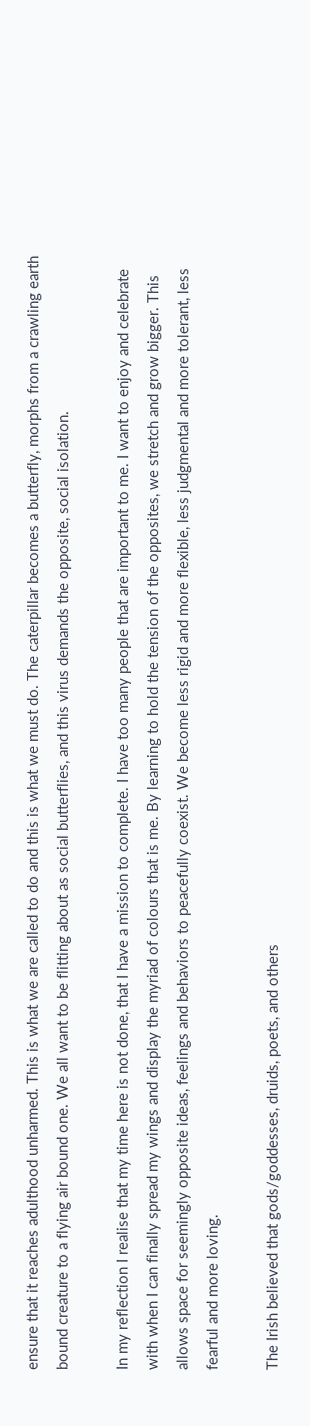ensure that it reaches adulthood unharmed. This is what we are called to do and this is what we must do. The caterpillar becomes a butterfly, morphs from a crawling earth bound creature to a flying air bound one. We all want to be flitting about as social butterflies, and this virus demands the opposite, social isolation.

In my reflection I realise that my time here is not done, that I have a mission to complete. I have too many people that are important to me. I want to enjoy and celebrate with when I can finally spread my wings and display the myriad of colours that is me. By learning to hold the tension of the opposites, we stretch and grow bigger. This allows space for seemingly opposite ideas, feelings and behaviors to peacefully coexist. We become less rigid and more flexible, less judgmental and more tolerant, less fearful and more loving.

The Irish believed that gods/goddesses, druids, poets, and others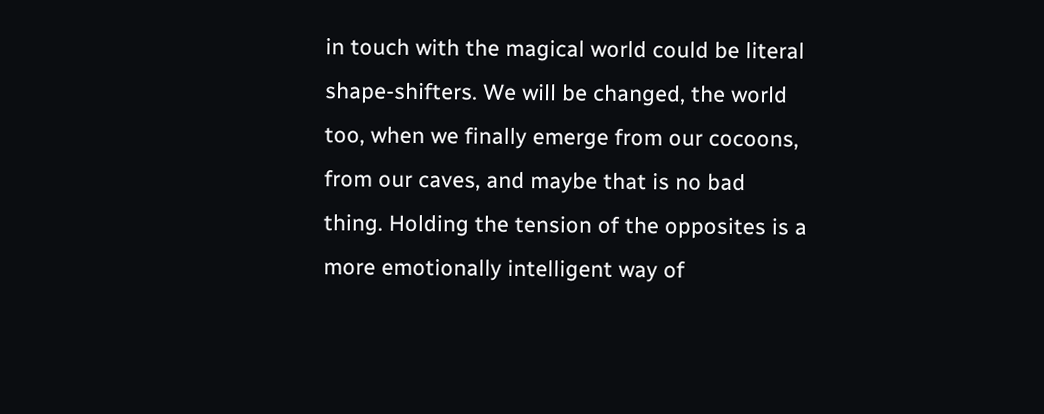in touch with the magical world could be literal shape-shifters. We will be changed, the world too, when we finally emerge from our cocoons, from our caves, and maybe that is no bad thing. Holding the tension of the opposites is a more emotionally intelligent way of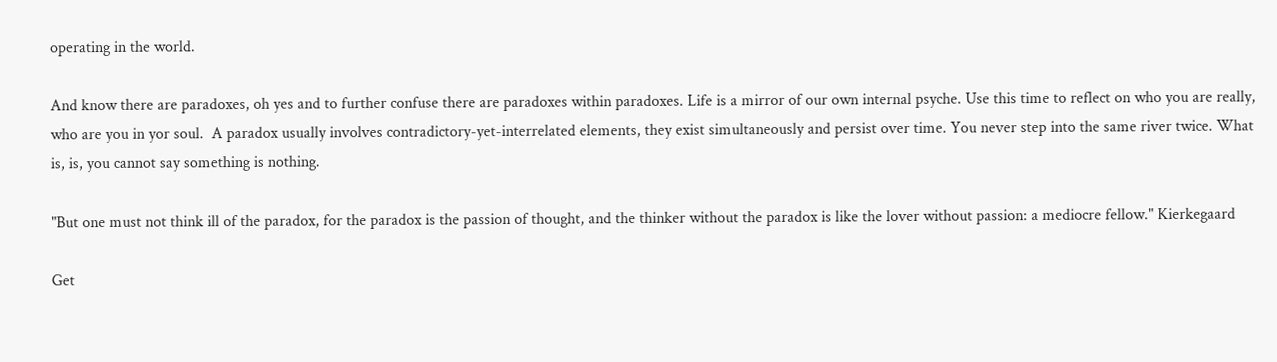operating in the world.

And know there are paradoxes, oh yes and to further confuse there are paradoxes within paradoxes. Life is a mirror of our own internal psyche. Use this time to reflect on who you are really, who are you in yor soul.  A paradox usually involves contradictory-yet-interrelated elements, they exist simultaneously and persist over time. You never step into the same river twice. What is, is, you cannot say something is nothing.

"But one must not think ill of the paradox, for the paradox is the passion of thought, and the thinker without the paradox is like the lover without passion: a mediocre fellow." Kierkegaard

Get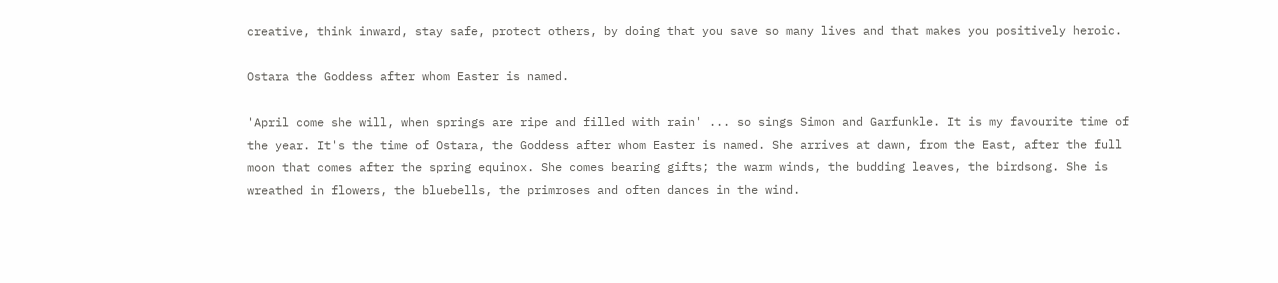creative, think inward, stay safe, protect others, by doing that you save so many lives and that makes you positively heroic.

Ostara the Goddess after whom Easter is named.

'April come she will, when springs are ripe and filled with rain' ... so sings Simon and Garfunkle. It is my favourite time of the year. It's the time of Ostara, the Goddess after whom Easter is named. She arrives at dawn, from the East, after the full moon that comes after the spring equinox. She comes bearing gifts; the warm winds, the budding leaves, the birdsong. She is wreathed in flowers, the bluebells, the primroses and often dances in the wind.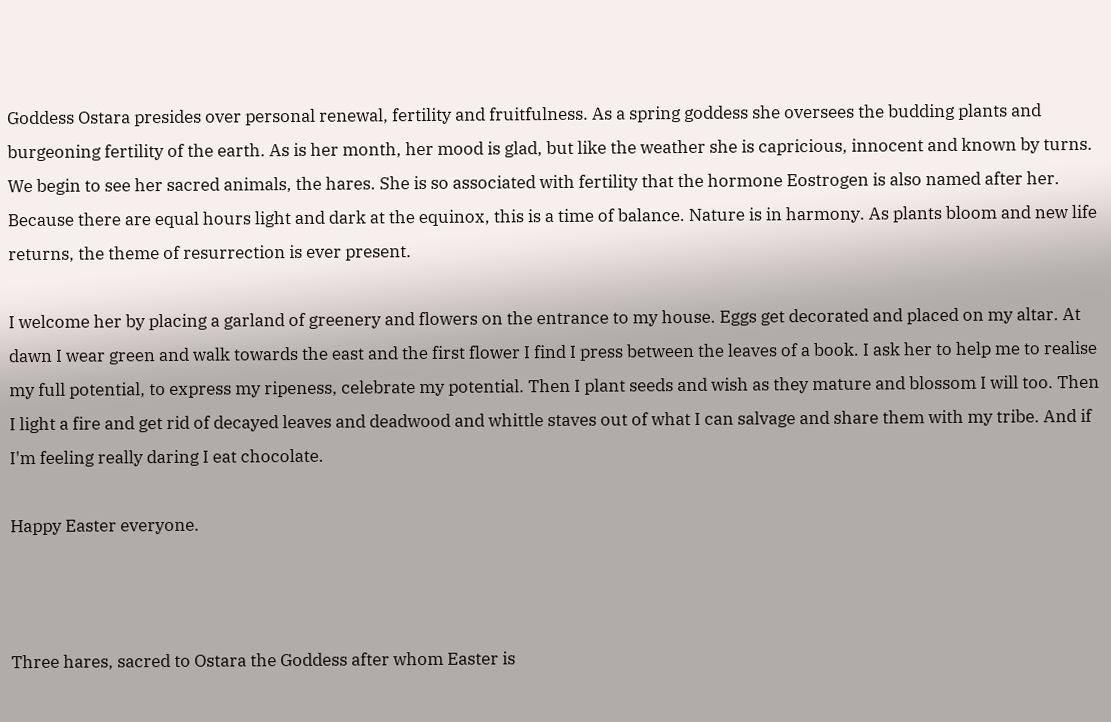Goddess Ostara presides over personal renewal, fertility and fruitfulness. As a spring goddess she oversees the budding plants and burgeoning fertility of the earth. As is her month, her mood is glad, but like the weather she is capricious, innocent and known by turns. We begin to see her sacred animals, the hares. She is so associated with fertility that the hormone Eostrogen is also named after her. Because there are equal hours light and dark at the equinox, this is a time of balance. Nature is in harmony. As plants bloom and new life returns, the theme of resurrection is ever present.

I welcome her by placing a garland of greenery and flowers on the entrance to my house. Eggs get decorated and placed on my altar. At dawn I wear green and walk towards the east and the first flower I find I press between the leaves of a book. I ask her to help me to realise my full potential, to express my ripeness, celebrate my potential. Then I plant seeds and wish as they mature and blossom I will too. Then I light a fire and get rid of decayed leaves and deadwood and whittle staves out of what I can salvage and share them with my tribe. And if I'm feeling really daring I eat chocolate.

Happy Easter everyone.



Three hares, sacred to Ostara the Goddess after whom Easter is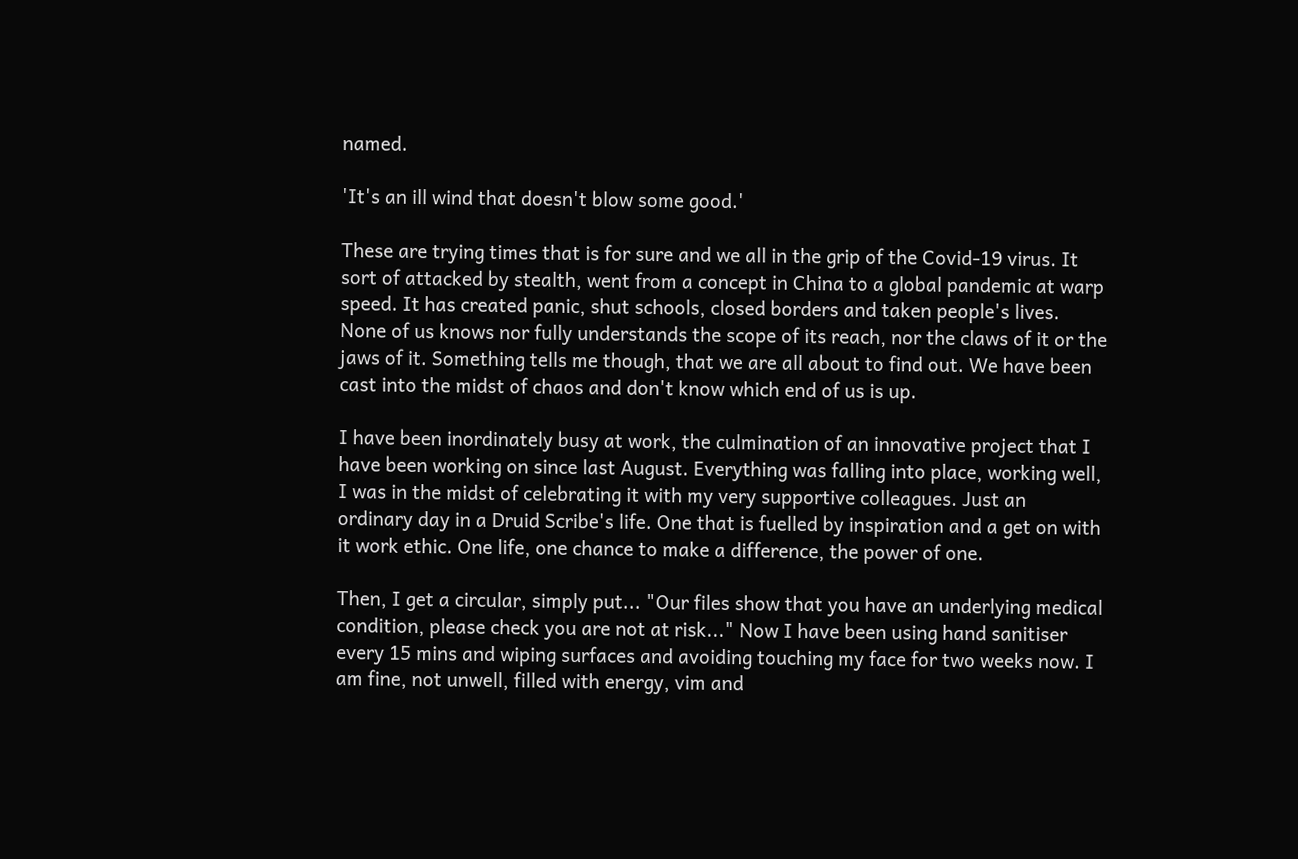named.

'It's an ill wind that doesn't blow some good.'

These are trying times that is for sure and we all in the grip of the Covid-19 virus. It sort of attacked by stealth, went from a concept in China to a global pandemic at warp speed. It has created panic, shut schools, closed borders and taken people's lives. None of us knows nor fully understands the scope of its reach, nor the claws of it or the jaws of it. Something tells me though, that we are all about to find out. We have been cast into the midst of chaos and don't know which end of us is up.

I have been inordinately busy at work, the culmination of an innovative project that I have been working on since last August. Everything was falling into place, working well, I was in the midst of celebrating it with my very supportive colleagues. Just an ordinary day in a Druid Scribe's life. One that is fuelled by inspiration and a get on with it work ethic. One life, one chance to make a difference, the power of one.

Then, I get a circular, simply put... "Our files show that you have an underlying medical condition, please check you are not at risk..." Now I have been using hand sanitiser every 15 mins and wiping surfaces and avoiding touching my face for two weeks now. I am fine, not unwell, filled with energy, vim and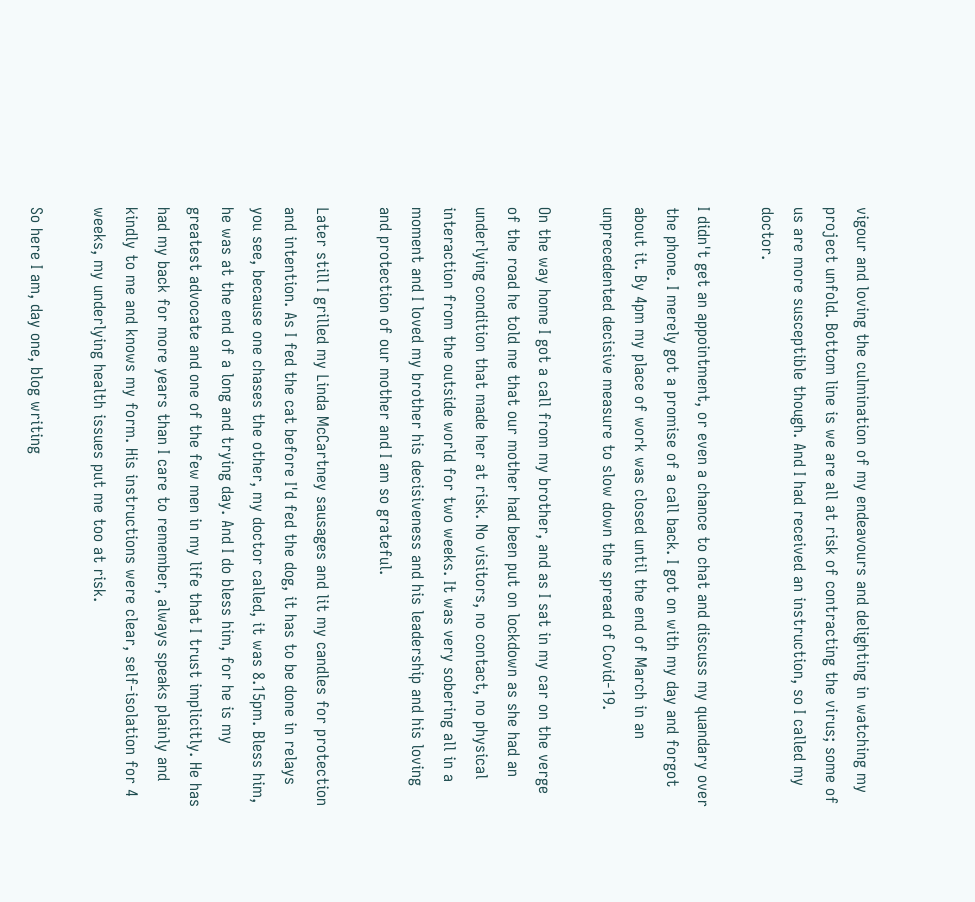vigour and loving the culmination of my endeavours and delighting in watching my project unfold. Bottom line is we are all at risk of contracting the virus; some of us are more susceptible though. And I had received an instruction, so I called my doctor.

I didn't get an appointment, or even a chance to chat and discuss my quandary over the phone. I merely got a promise of a call back. I got on with my day and forgot about it. By 4pm my place of work was closed until the end of March in an unprecedented decisive measure to slow down the spread of Covid-19.

On the way home I got a call from my brother, and as I sat in my car on the verge of the road he told me that our mother had been put on lockdown as she had an underlying condition that made her at risk. No visitors, no contact, no physical interaction from the outside world for two weeks. It was very sobering all in a moment and I loved my brother his decisiveness and his leadership and his loving and protection of our mother and I am so grateful.

Later still I grilled my Linda McCartney sausages and lit my candles for protection and intention. As I fed the cat before I'd fed the dog, it has to be done in relays you see, because one chases the other, my doctor called, it was 8.15pm. Bless him, he was at the end of a long and trying day. And I do bless him, for he is my greatest advocate and one of the few men in my life that I trust implicitly. He has had my back for more years than I care to remember, always speaks plainly and kindly to me and knows my form. His instructions were clear, self-isolation for 4 weeks, my underlying health issues put me too at risk.

So here I am, day one, blog writing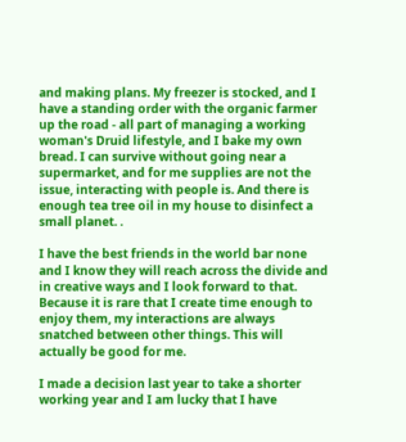and making plans. My freezer is stocked, and I have a standing order with the organic farmer up the road - all part of managing a working woman's Druid lifestyle, and I bake my own bread. I can survive without going near a supermarket, and for me supplies are not the issue, interacting with people is. And there is enough tea tree oil in my house to disinfect a small planet. .

I have the best friends in the world bar none and I know they will reach across the divide and in creative ways and I look forward to that. Because it is rare that I create time enough to enjoy them, my interactions are always snatched between other things. This will actually be good for me.

I made a decision last year to take a shorter working year and I am lucky that I have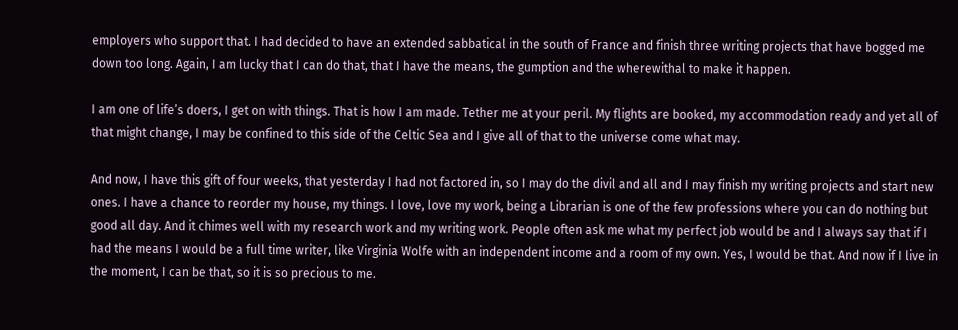employers who support that. I had decided to have an extended sabbatical in the south of France and finish three writing projects that have bogged me down too long. Again, I am lucky that I can do that, that I have the means, the gumption and the wherewithal to make it happen.

I am one of life’s doers, I get on with things. That is how I am made. Tether me at your peril. My flights are booked, my accommodation ready and yet all of that might change, I may be confined to this side of the Celtic Sea and I give all of that to the universe come what may.

And now, I have this gift of four weeks, that yesterday I had not factored in, so I may do the divil and all and I may finish my writing projects and start new ones. I have a chance to reorder my house, my things. I love, love my work, being a Librarian is one of the few professions where you can do nothing but good all day. And it chimes well with my research work and my writing work. People often ask me what my perfect job would be and I always say that if I had the means I would be a full time writer, like Virginia Wolfe with an independent income and a room of my own. Yes, I would be that. And now if I live in the moment, I can be that, so it is so precious to me.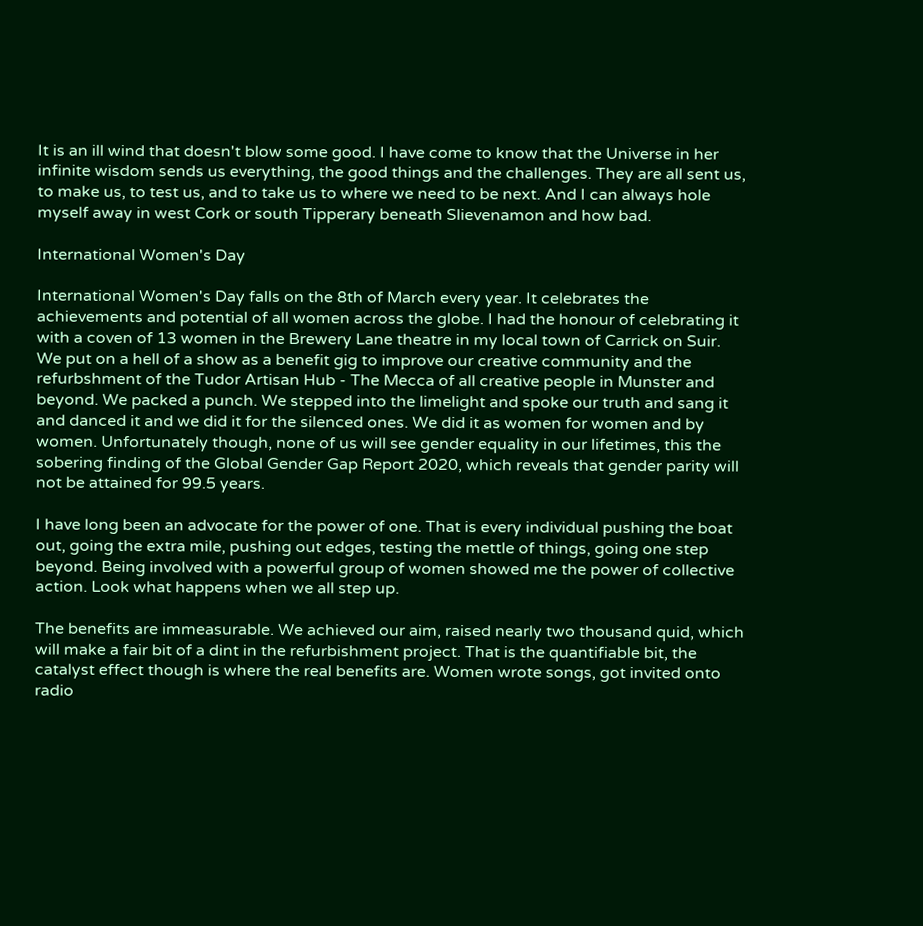It is an ill wind that doesn't blow some good. I have come to know that the Universe in her infinite wisdom sends us everything, the good things and the challenges. They are all sent us, to make us, to test us, and to take us to where we need to be next. And I can always hole myself away in west Cork or south Tipperary beneath Slievenamon and how bad.

International Women's Day

International Women's Day falls on the 8th of March every year. It celebrates the achievements and potential of all women across the globe. I had the honour of celebrating it with a coven of 13 women in the Brewery Lane theatre in my local town of Carrick on Suir. We put on a hell of a show as a benefit gig to improve our creative community and the refurbshment of the Tudor Artisan Hub - The Mecca of all creative people in Munster and beyond. We packed a punch. We stepped into the limelight and spoke our truth and sang it and danced it and we did it for the silenced ones. We did it as women for women and by women. Unfortunately though, none of us will see gender equality in our lifetimes, this the sobering finding of the Global Gender Gap Report 2020, which reveals that gender parity will not be attained for 99.5 years.

I have long been an advocate for the power of one. That is every individual pushing the boat out, going the extra mile, pushing out edges, testing the mettle of things, going one step beyond. Being involved with a powerful group of women showed me the power of collective action. Look what happens when we all step up.

The benefits are immeasurable. We achieved our aim, raised nearly two thousand quid, which will make a fair bit of a dint in the refurbishment project. That is the quantifiable bit, the catalyst effect though is where the real benefits are. Women wrote songs, got invited onto radio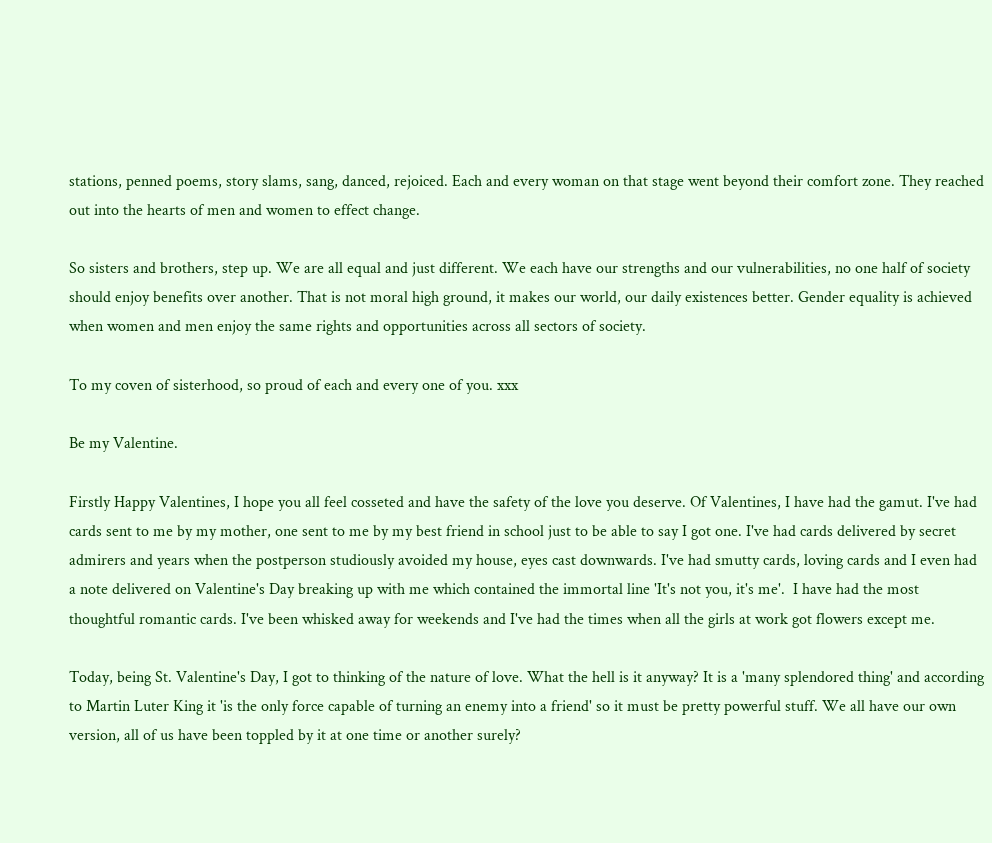stations, penned poems, story slams, sang, danced, rejoiced. Each and every woman on that stage went beyond their comfort zone. They reached out into the hearts of men and women to effect change.

So sisters and brothers, step up. We are all equal and just different. We each have our strengths and our vulnerabilities, no one half of society should enjoy benefits over another. That is not moral high ground, it makes our world, our daily existences better. Gender equality is achieved when women and men enjoy the same rights and opportunities across all sectors of society.

To my coven of sisterhood, so proud of each and every one of you. xxx

Be my Valentine.

Firstly Happy Valentines, I hope you all feel cosseted and have the safety of the love you deserve. Of Valentines, I have had the gamut. I've had cards sent to me by my mother, one sent to me by my best friend in school just to be able to say I got one. I've had cards delivered by secret admirers and years when the postperson studiously avoided my house, eyes cast downwards. I've had smutty cards, loving cards and I even had a note delivered on Valentine's Day breaking up with me which contained the immortal line 'It's not you, it's me'.  I have had the most thoughtful romantic cards. I've been whisked away for weekends and I've had the times when all the girls at work got flowers except me.

Today, being St. Valentine's Day, I got to thinking of the nature of love. What the hell is it anyway? It is a 'many splendored thing' and according to Martin Luter King it 'is the only force capable of turning an enemy into a friend' so it must be pretty powerful stuff. We all have our own version, all of us have been toppled by it at one time or another surely?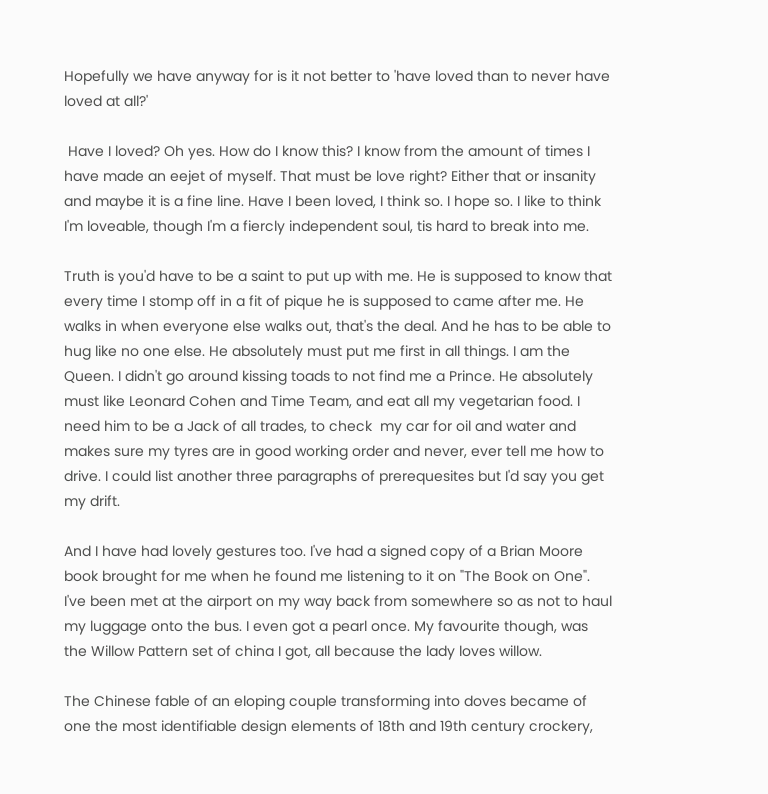Hopefully we have anyway for is it not better to 'have loved than to never have loved at all?'

 Have I loved? Oh yes. How do I know this? I know from the amount of times I have made an eejet of myself. That must be love right? Either that or insanity and maybe it is a fine line. Have I been loved, I think so. I hope so. I like to think I'm loveable, though I'm a fiercly independent soul, tis hard to break into me.

Truth is you'd have to be a saint to put up with me. He is supposed to know that every time I stomp off in a fit of pique he is supposed to came after me. He  walks in when everyone else walks out, that's the deal. And he has to be able to hug like no one else. He absolutely must put me first in all things. I am the Queen. I didn't go around kissing toads to not find me a Prince. He absolutely must like Leonard Cohen and Time Team, and eat all my vegetarian food. I need him to be a Jack of all trades, to check  my car for oil and water and makes sure my tyres are in good working order and never, ever tell me how to drive. I could list another three paragraphs of prerequesites but I'd say you get my drift.

And I have had lovely gestures too. I've had a signed copy of a Brian Moore book brought for me when he found me listening to it on "The Book on One". I've been met at the airport on my way back from somewhere so as not to haul my luggage onto the bus. I even got a pearl once. My favourite though, was the Willow Pattern set of china I got, all because the lady loves willow.

The Chinese fable of an eloping couple transforming into doves became of one the most identifiable design elements of 18th and 19th century crockery,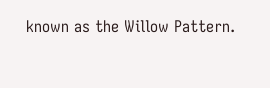known as the Willow Pattern.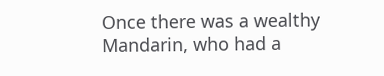Once there was a wealthy Mandarin, who had a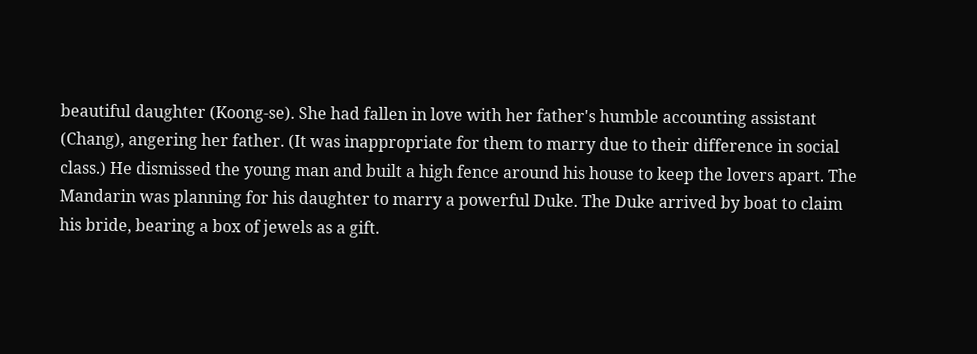beautiful daughter (Koong-se). She had fallen in love with her father's humble accounting assistant (Chang), angering her father. (It was inappropriate for them to marry due to their difference in social class.) He dismissed the young man and built a high fence around his house to keep the lovers apart. The Mandarin was planning for his daughter to marry a powerful Duke. The Duke arrived by boat to claim his bride, bearing a box of jewels as a gift.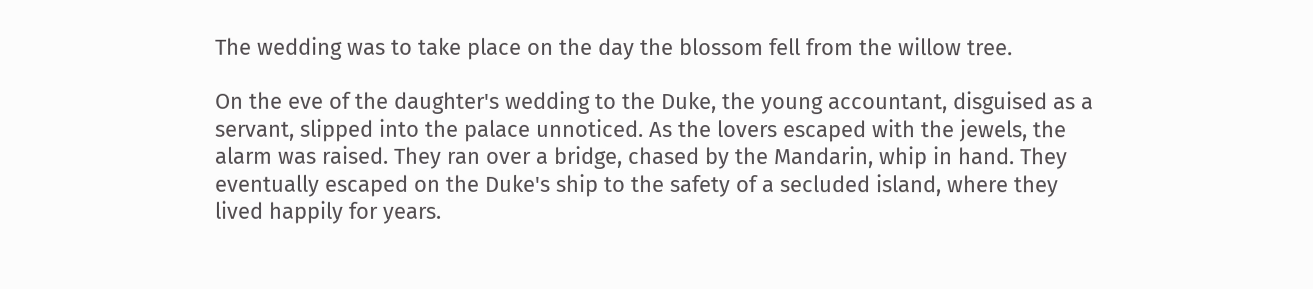The wedding was to take place on the day the blossom fell from the willow tree.

On the eve of the daughter's wedding to the Duke, the young accountant, disguised as a servant, slipped into the palace unnoticed. As the lovers escaped with the jewels, the alarm was raised. They ran over a bridge, chased by the Mandarin, whip in hand. They eventually escaped on the Duke's ship to the safety of a secluded island, where they lived happily for years.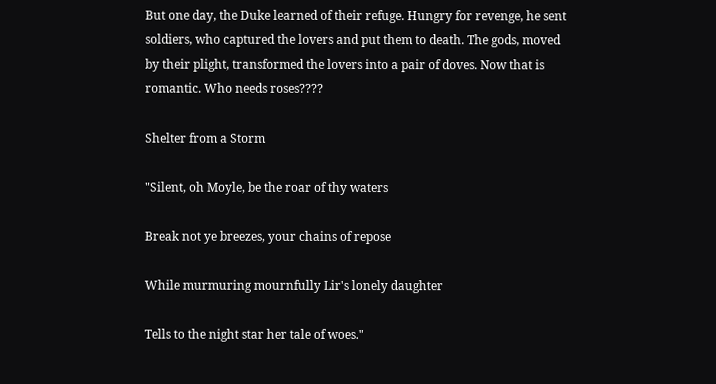But one day, the Duke learned of their refuge. Hungry for revenge, he sent soldiers, who captured the lovers and put them to death. The gods, moved by their plight, transformed the lovers into a pair of doves. Now that is romantic. Who needs roses????

Shelter from a Storm

"Silent, oh Moyle, be the roar of thy waters

Break not ye breezes, your chains of repose

While murmuring mournfully Lir's lonely daughter

Tells to the night star her tale of woes."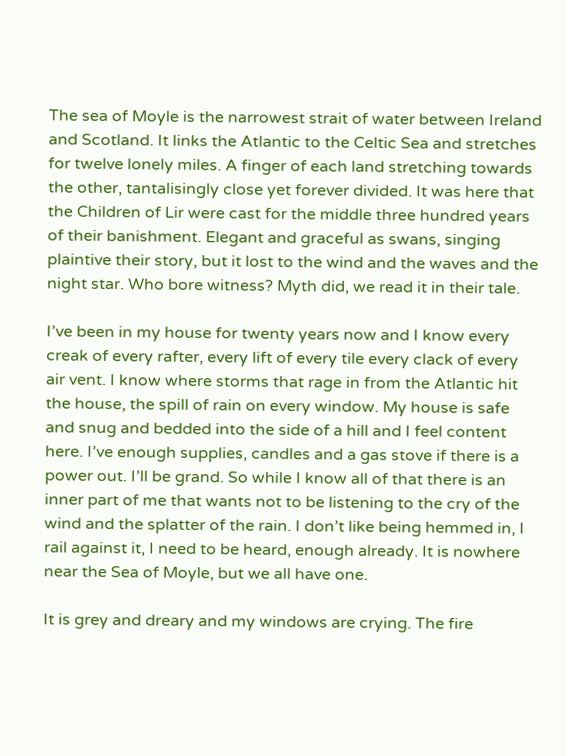The sea of Moyle is the narrowest strait of water between Ireland and Scotland. It links the Atlantic to the Celtic Sea and stretches for twelve lonely miles. A finger of each land stretching towards the other, tantalisingly close yet forever divided. It was here that the Children of Lir were cast for the middle three hundred years of their banishment. Elegant and graceful as swans, singing plaintive their story, but it lost to the wind and the waves and the night star. Who bore witness? Myth did, we read it in their tale.

I’ve been in my house for twenty years now and I know every creak of every rafter, every lift of every tile every clack of every air vent. I know where storms that rage in from the Atlantic hit the house, the spill of rain on every window. My house is safe and snug and bedded into the side of a hill and I feel content here. I’ve enough supplies, candles and a gas stove if there is a power out. I’ll be grand. So while I know all of that there is an inner part of me that wants not to be listening to the cry of the wind and the splatter of the rain. I don’t like being hemmed in, I rail against it, I need to be heard, enough already. It is nowhere near the Sea of Moyle, but we all have one.

It is grey and dreary and my windows are crying. The fire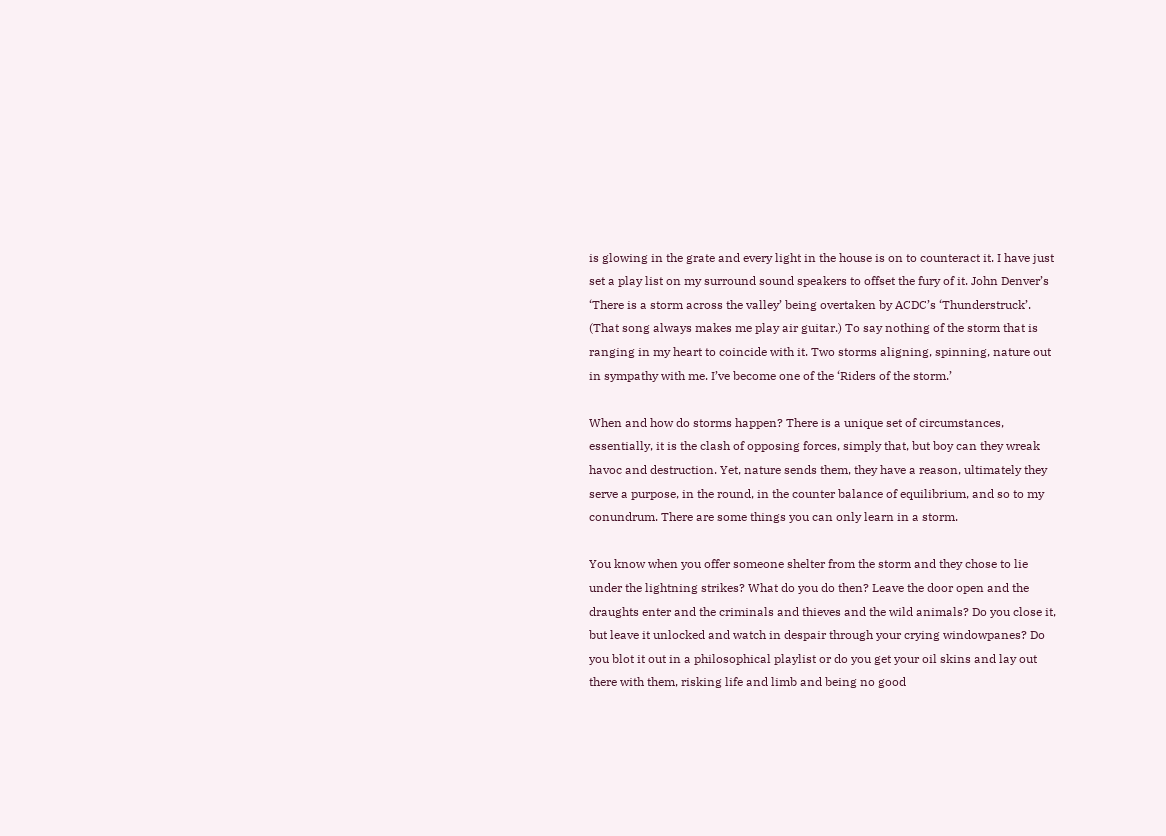is glowing in the grate and every light in the house is on to counteract it. I have just set a play list on my surround sound speakers to offset the fury of it. John Denver’s ‘There is a storm across the valley’ being overtaken by ACDC’s ‘Thunderstruck’. (That song always makes me play air guitar.) To say nothing of the storm that is ranging in my heart to coincide with it. Two storms aligning, spinning, nature out in sympathy with me. I’ve become one of the ‘Riders of the storm.’

When and how do storms happen? There is a unique set of circumstances, essentially, it is the clash of opposing forces, simply that, but boy can they wreak havoc and destruction. Yet, nature sends them, they have a reason, ultimately they serve a purpose, in the round, in the counter balance of equilibrium, and so to my conundrum. There are some things you can only learn in a storm.

You know when you offer someone shelter from the storm and they chose to lie under the lightning strikes? What do you do then? Leave the door open and the draughts enter and the criminals and thieves and the wild animals? Do you close it, but leave it unlocked and watch in despair through your crying windowpanes? Do you blot it out in a philosophical playlist or do you get your oil skins and lay out there with them, risking life and limb and being no good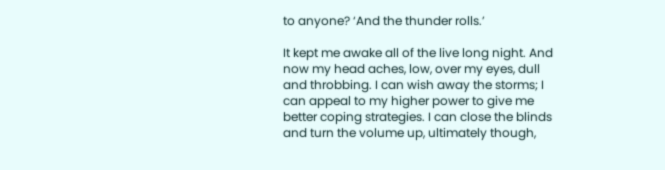to anyone? ‘And the thunder rolls.’

It kept me awake all of the live long night. And now my head aches, low, over my eyes, dull and throbbing. I can wish away the storms; I can appeal to my higher power to give me better coping strategies. I can close the blinds and turn the volume up, ultimately though,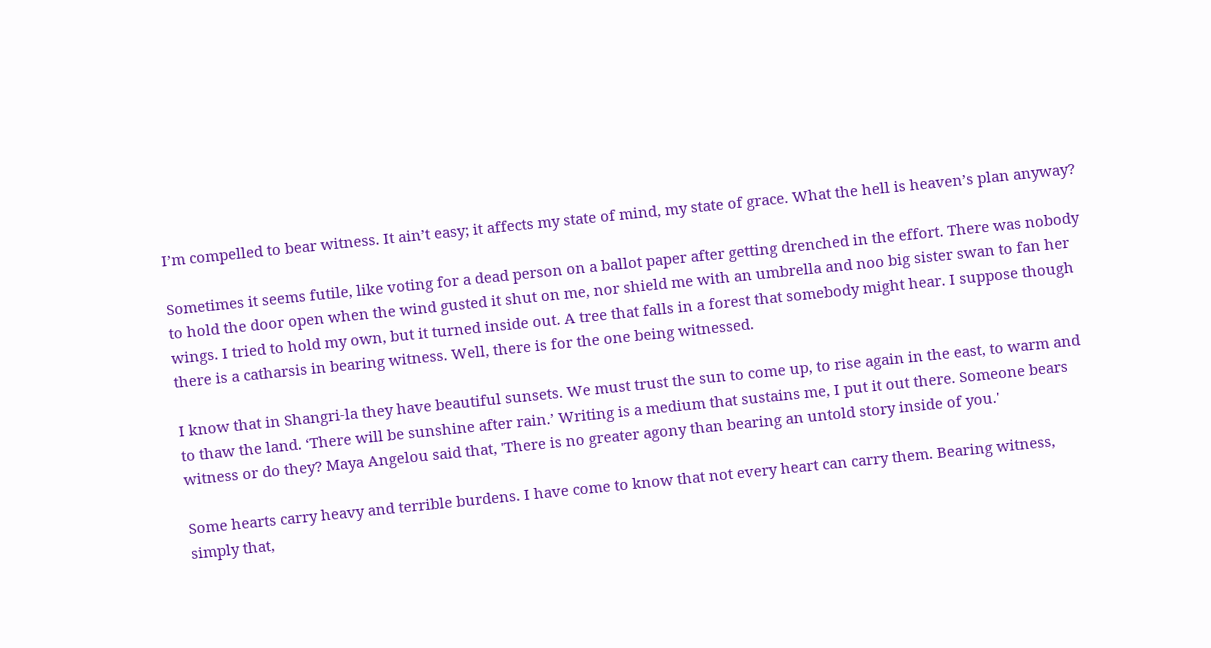I’m compelled to bear witness. It ain’t easy; it affects my state of mind, my state of grace. What the hell is heaven’s plan anyway?

Sometimes it seems futile, like voting for a dead person on a ballot paper after getting drenched in the effort. There was nobody to hold the door open when the wind gusted it shut on me, nor shield me with an umbrella and noo big sister swan to fan her wings. I tried to hold my own, but it turned inside out. A tree that falls in a forest that somebody might hear. I suppose though there is a catharsis in bearing witness. Well, there is for the one being witnessed.

I know that in Shangri-la they have beautiful sunsets. We must trust the sun to come up, to rise again in the east, to warm and to thaw the land. ‘There will be sunshine after rain.’ Writing is a medium that sustains me, I put it out there. Someone bears witness or do they? Maya Angelou said that, 'There is no greater agony than bearing an untold story inside of you.'

Some hearts carry heavy and terrible burdens. I have come to know that not every heart can carry them. Bearing witness, simply that,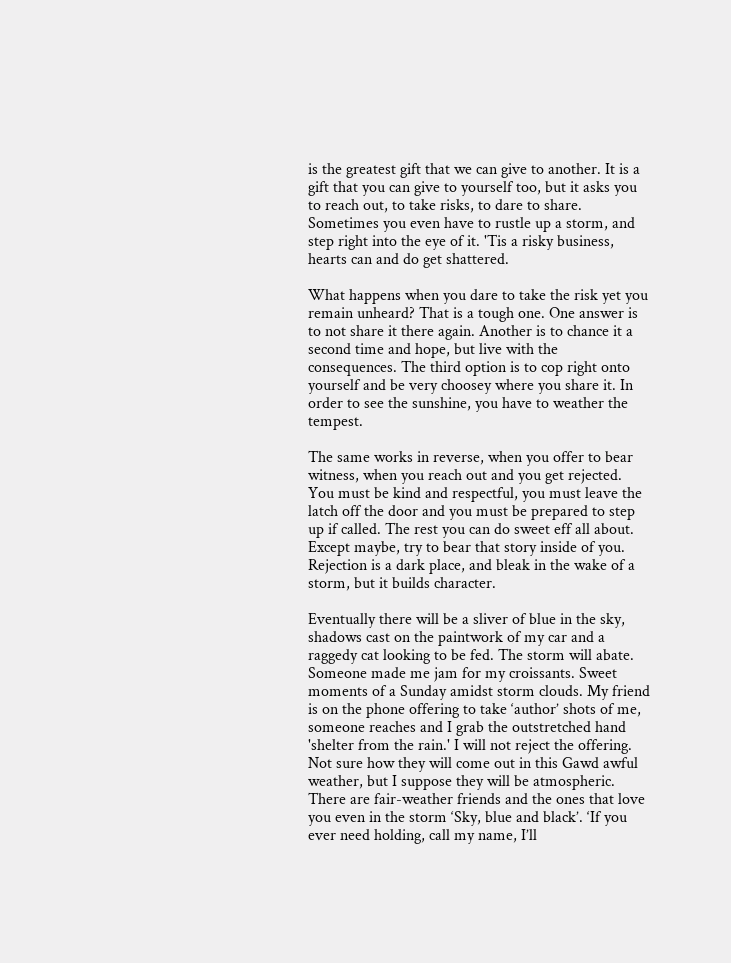is the greatest gift that we can give to another. It is a gift that you can give to yourself too, but it asks you to reach out, to take risks, to dare to share. Sometimes you even have to rustle up a storm, and step right into the eye of it. 'Tis a risky business, hearts can and do get shattered.

What happens when you dare to take the risk yet you remain unheard? That is a tough one. One answer is to not share it there again. Another is to chance it a second time and hope, but live with the consequences. The third option is to cop right onto yourself and be very choosey where you share it. In order to see the sunshine, you have to weather the tempest.

The same works in reverse, when you offer to bear witness, when you reach out and you get rejected. You must be kind and respectful, you must leave the latch off the door and you must be prepared to step up if called. The rest you can do sweet eff all about. Except maybe, try to bear that story inside of you. Rejection is a dark place, and bleak in the wake of a storm, but it builds character.

Eventually there will be a sliver of blue in the sky, shadows cast on the paintwork of my car and a raggedy cat looking to be fed. The storm will abate. Someone made me jam for my croissants. Sweet moments of a Sunday amidst storm clouds. My friend is on the phone offering to take ‘author’ shots of me, someone reaches and I grab the outstretched hand 'shelter from the rain.' I will not reject the offering. Not sure how they will come out in this Gawd awful weather, but I suppose they will be atmospheric. There are fair-weather friends and the ones that love you even in the storm ‘Sky, blue and black’. ‘If you ever need holding, call my name, I’ll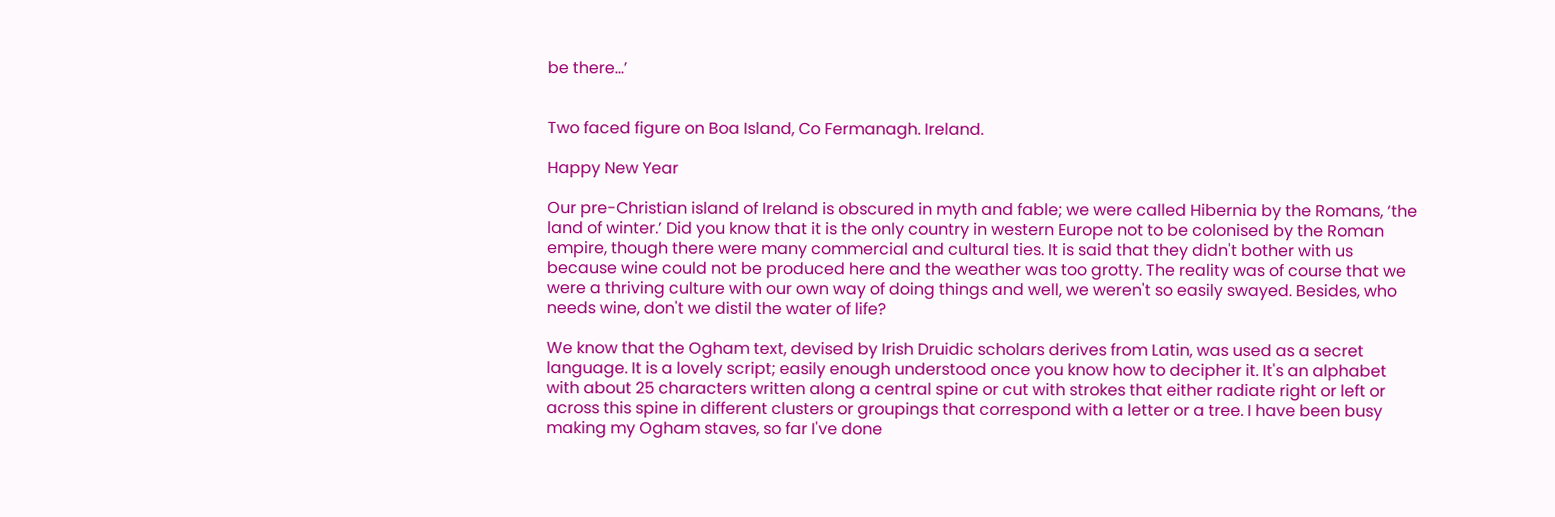be there…’


Two faced figure on Boa Island, Co Fermanagh. Ireland.

Happy New Year

Our pre-Christian island of Ireland is obscured in myth and fable; we were called Hibernia by the Romans, ‘the land of winter.’ Did you know that it is the only country in western Europe not to be colonised by the Roman empire, though there were many commercial and cultural ties. It is said that they didn't bother with us because wine could not be produced here and the weather was too grotty. The reality was of course that we were a thriving culture with our own way of doing things and well, we weren't so easily swayed. Besides, who needs wine, don't we distil the water of life?

We know that the Ogham text, devised by Irish Druidic scholars derives from Latin, was used as a secret language. It is a lovely script; easily enough understood once you know how to decipher it. It's an alphabet with about 25 characters written along a central spine or cut with strokes that either radiate right or left or across this spine in different clusters or groupings that correspond with a letter or a tree. I have been busy making my Ogham staves, so far I've done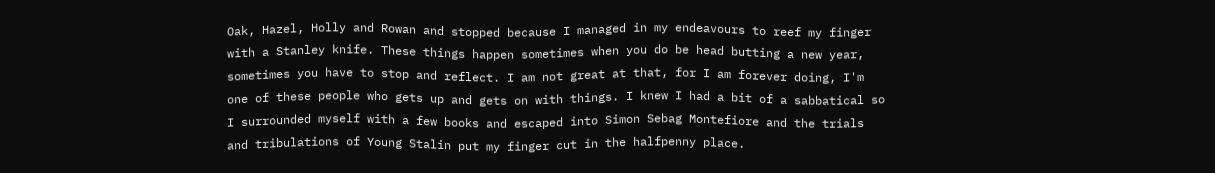Oak, Hazel, Holly and Rowan and stopped because I managed in my endeavours to reef my finger with a Stanley knife. These things happen sometimes when you do be head butting a new year, sometimes you have to stop and reflect. I am not great at that, for I am forever doing, I'm one of these people who gets up and gets on with things. I knew I had a bit of a sabbatical so I surrounded myself with a few books and escaped into Simon Sebag Montefiore and the trials and tribulations of Young Stalin put my finger cut in the halfpenny place.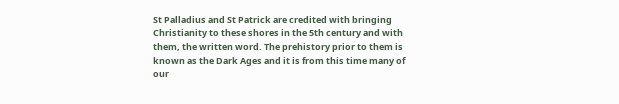St Palladius and St Patrick are credited with bringing Christianity to these shores in the 5th century and with them, the written word. The prehistory prior to them is known as the Dark Ages and it is from this time many of our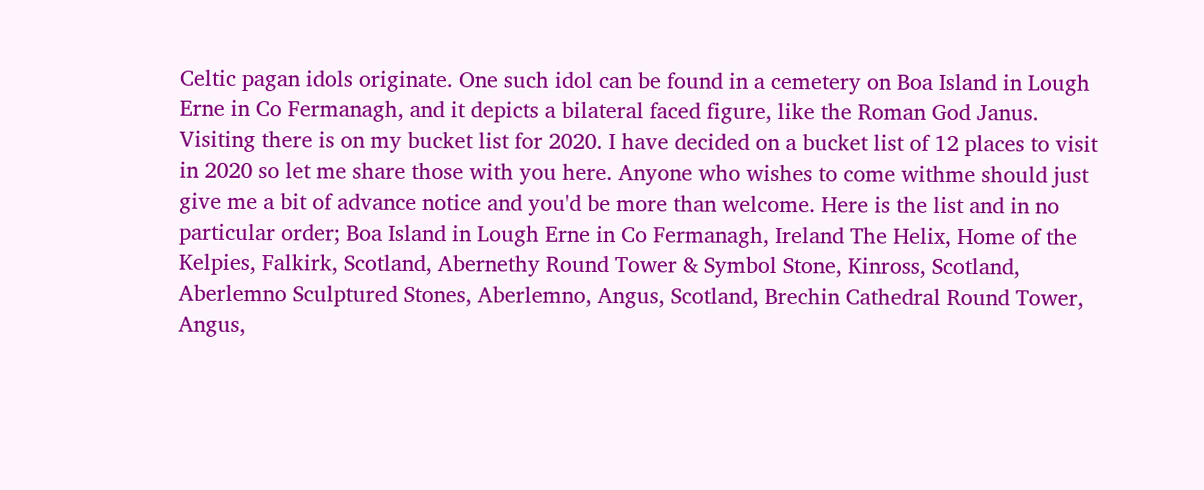Celtic pagan idols originate. One such idol can be found in a cemetery on Boa Island in Lough Erne in Co Fermanagh, and it depicts a bilateral faced figure, like the Roman God Janus. Visiting there is on my bucket list for 2020. I have decided on a bucket list of 12 places to visit in 2020 so let me share those with you here. Anyone who wishes to come withme should just give me a bit of advance notice and you'd be more than welcome. Here is the list and in no particular order; Boa Island in Lough Erne in Co Fermanagh, Ireland The Helix, Home of the Kelpies, Falkirk, Scotland, Abernethy Round Tower & Symbol Stone, Kinross, Scotland, Aberlemno Sculptured Stones, Aberlemno, Angus, Scotland, Brechin Cathedral Round Tower, Angus,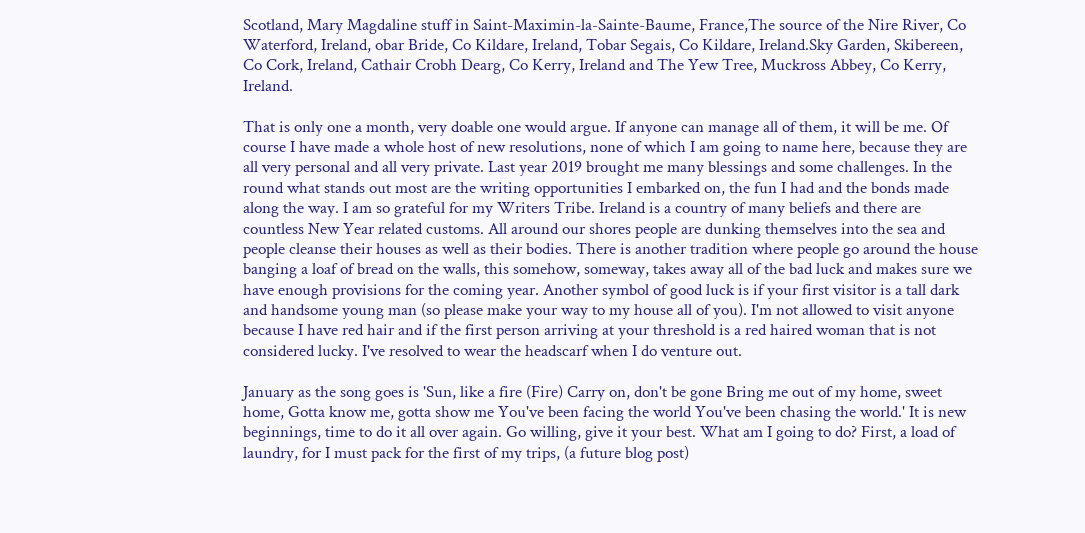Scotland, Mary Magdaline stuff in Saint-Maximin-la-Sainte-Baume, France,The source of the Nire River, Co Waterford, Ireland, obar Bride, Co Kildare, Ireland, Tobar Segais, Co Kildare, Ireland.Sky Garden, Skibereen, Co Cork, Ireland, Cathair Crobh Dearg, Co Kerry, Ireland and The Yew Tree, Muckross Abbey, Co Kerry, Ireland.

That is only one a month, very doable one would argue. If anyone can manage all of them, it will be me. Of course I have made a whole host of new resolutions, none of which I am going to name here, because they are all very personal and all very private. Last year 2019 brought me many blessings and some challenges. In the round what stands out most are the writing opportunities I embarked on, the fun I had and the bonds made along the way. I am so grateful for my Writers Tribe. Ireland is a country of many beliefs and there are countless New Year related customs. All around our shores people are dunking themselves into the sea and people cleanse their houses as well as their bodies. There is another tradition where people go around the house banging a loaf of bread on the walls, this somehow, someway, takes away all of the bad luck and makes sure we have enough provisions for the coming year. Another symbol of good luck is if your first visitor is a tall dark and handsome young man (so please make your way to my house all of you). I'm not allowed to visit anyone because I have red hair and if the first person arriving at your threshold is a red haired woman that is not considered lucky. I've resolved to wear the headscarf when I do venture out.

January as the song goes is 'Sun, like a fire (Fire) Carry on, don't be gone Bring me out of my home, sweet home, Gotta know me, gotta show me You've been facing the world You've been chasing the world.' It is new beginnings, time to do it all over again. Go willing, give it your best. What am I going to do? First, a load of laundry, for I must pack for the first of my trips, (a future blog post)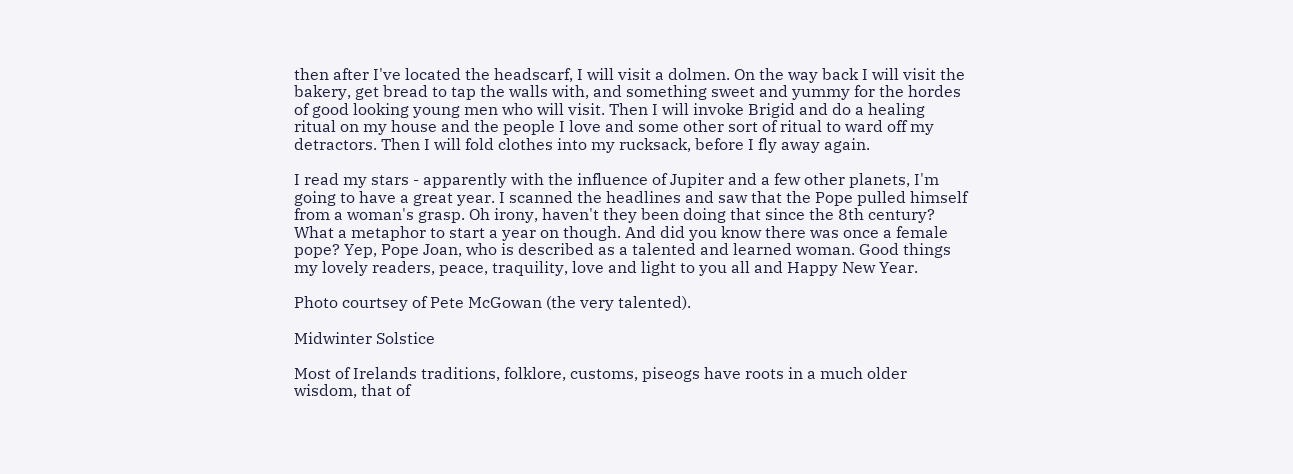then after I've located the headscarf, I will visit a dolmen. On the way back I will visit the bakery, get bread to tap the walls with, and something sweet and yummy for the hordes of good looking young men who will visit. Then I will invoke Brigid and do a healing ritual on my house and the people I love and some other sort of ritual to ward off my detractors. Then I will fold clothes into my rucksack, before I fly away again.

I read my stars - apparently with the influence of Jupiter and a few other planets, I'm going to have a great year. I scanned the headlines and saw that the Pope pulled himself from a woman's grasp. Oh irony, haven't they been doing that since the 8th century? What a metaphor to start a year on though. And did you know there was once a female pope? Yep, Pope Joan, who is described as a talented and learned woman. Good things my lovely readers, peace, traquility, love and light to you all and Happy New Year.

Photo courtsey of Pete McGowan (the very talented).

Midwinter Solstice

Most of Irelands traditions, folklore, customs, piseogs have roots in a much older wisdom, that of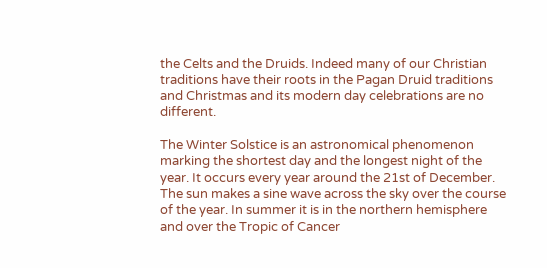the Celts and the Druids. Indeed many of our Christian traditions have their roots in the Pagan Druid traditions and Christmas and its modern day celebrations are no different.

The Winter Solstice is an astronomical phenomenon marking the shortest day and the longest night of the year. It occurs every year around the 21st of December. The sun makes a sine wave across the sky over the course of the year. In summer it is in the northern hemisphere and over the Tropic of Cancer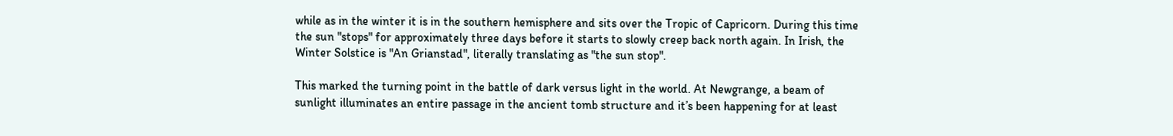while as in the winter it is in the southern hemisphere and sits over the Tropic of Capricorn. During this time the sun "stops" for approximately three days before it starts to slowly creep back north again. In Irish, the Winter Solstice is "An Grianstad", literally translating as "the sun stop".

This marked the turning point in the battle of dark versus light in the world. At Newgrange, a beam of sunlight illuminates an entire passage in the ancient tomb structure and it’s been happening for at least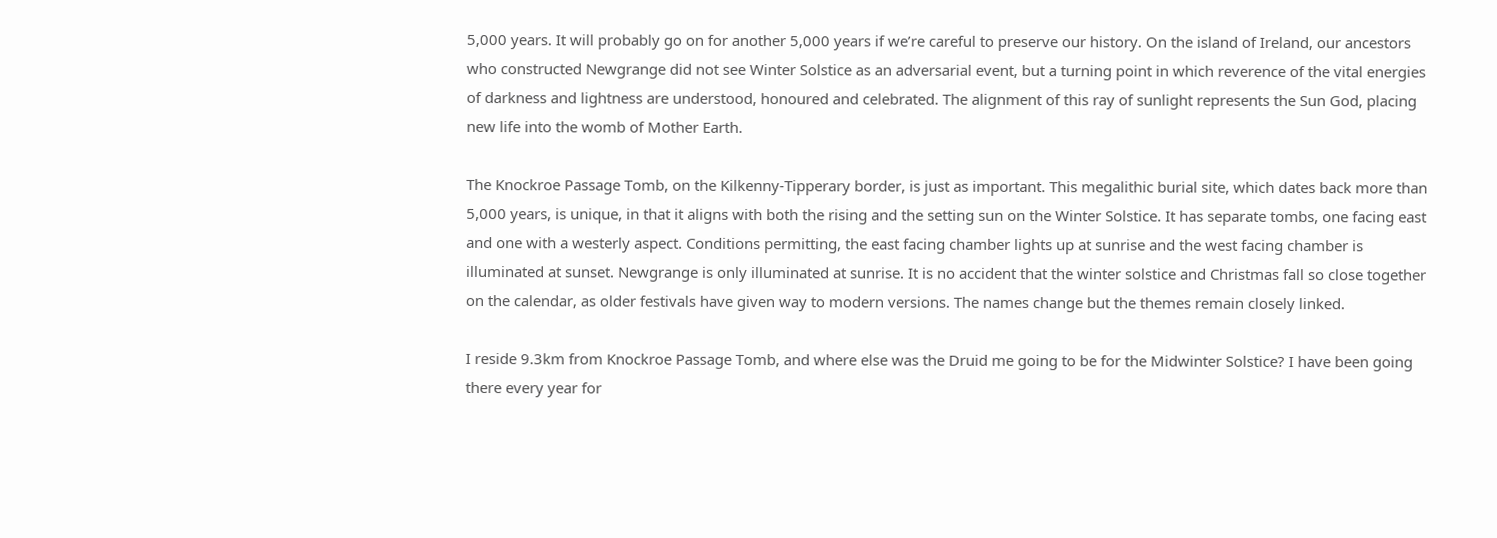5,000 years. It will probably go on for another 5,000 years if we’re careful to preserve our history. On the island of Ireland, our ancestors who constructed Newgrange did not see Winter Solstice as an adversarial event, but a turning point in which reverence of the vital energies of darkness and lightness are understood, honoured and celebrated. The alignment of this ray of sunlight represents the Sun God, placing new life into the womb of Mother Earth.

The Knockroe Passage Tomb, on the Kilkenny-Tipperary border, is just as important. This megalithic burial site, which dates back more than 5,000 years, is unique, in that it aligns with both the rising and the setting sun on the Winter Solstice. It has separate tombs, one facing east and one with a westerly aspect. Conditions permitting, the east facing chamber lights up at sunrise and the west facing chamber is illuminated at sunset. Newgrange is only illuminated at sunrise. It is no accident that the winter solstice and Christmas fall so close together on the calendar, as older festivals have given way to modern versions. The names change but the themes remain closely linked.

I reside 9.3km from Knockroe Passage Tomb, and where else was the Druid me going to be for the Midwinter Solstice? I have been going there every year for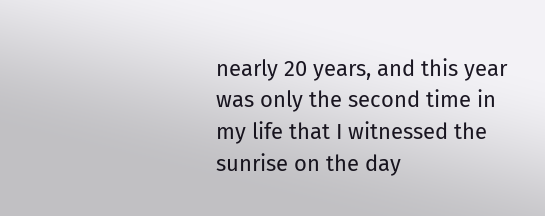nearly 20 years, and this year was only the second time in my life that I witnessed the sunrise on the day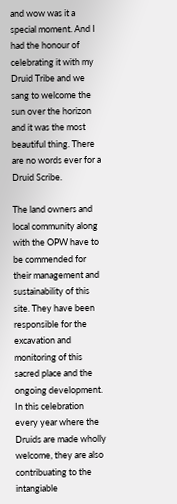and wow was it a special moment. And I had the honour of celebrating it with my Druid Tribe and we sang to welcome the sun over the horizon and it was the most beautiful thing. There are no words ever for a Druid Scribe.

The land owners and local community along with the OPW have to be commended for their management and sustainability of this site. They have been responsible for the excavation and monitoring of this sacred place and the ongoing development. In this celebration every year where the Druids are made wholly welcome, they are also contribuating to the intangiable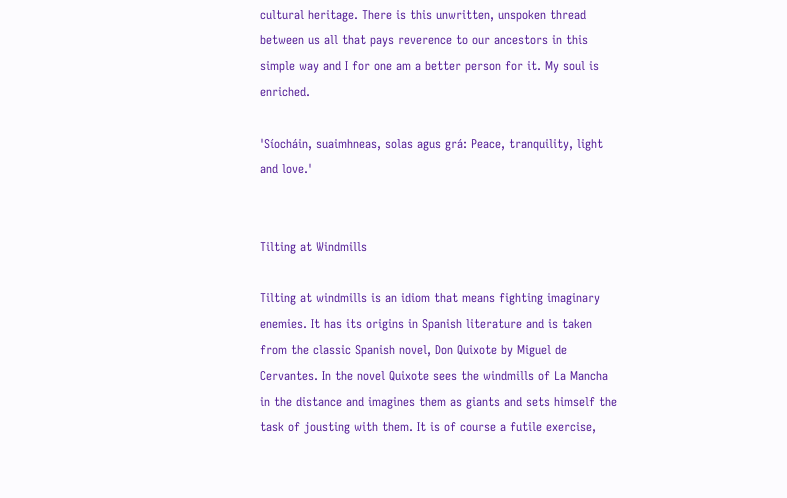cultural heritage. There is this unwritten, unspoken thread between us all that pays reverence to our ancestors in this simple way and I for one am a better person for it. My soul is enriched.

'Síocháin, suaimhneas, solas agus grá: Peace, tranquility, light and love.'


Tilting at Windmills

Tilting at windmills is an idiom that means fighting imaginary enemies. It has its origins in Spanish literature and is taken from the classic Spanish novel, Don Quixote by Miguel de Cervantes. In the novel Quixote sees the windmills of La Mancha in the distance and imagines them as giants and sets himself the task of jousting with them. It is of course a futile exercise,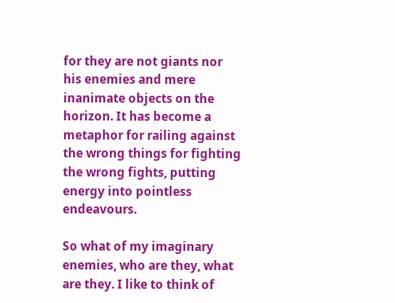for they are not giants nor his enemies and mere inanimate objects on the horizon. It has become a metaphor for railing against the wrong things for fighting the wrong fights, putting energy into pointless endeavours.

So what of my imaginary enemies, who are they, what are they. I like to think of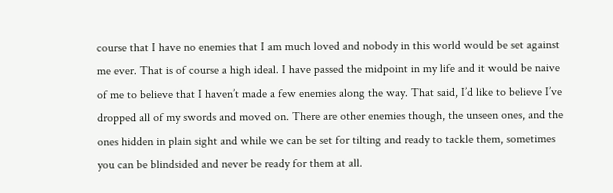course that I have no enemies that I am much loved and nobody in this world would be set against me ever. That is of course a high ideal. I have passed the midpoint in my life and it would be naive of me to believe that I haven’t made a few enemies along the way. That said, I’d like to believe I’ve dropped all of my swords and moved on. There are other enemies though, the unseen ones, and the ones hidden in plain sight and while we can be set for tilting and ready to tackle them, sometimes you can be blindsided and never be ready for them at all.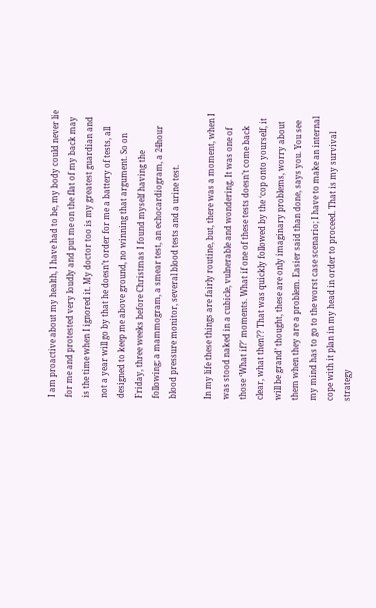I am proactive about my health, I have had to be, my body could never lie for me and protested very loudly and put me on the flat of my back may is the time when I ignored it. My doctor too is my greatest guardian and not a year will go by that he doesn’t order for me a battery of tests, all designed to keep me above ground, no winning that argument. So on Friday, three weeks before Christmas I found myself having the following; a mammogram, a smear test, an echocardiogram, a 24hour blood pressure monitor, several blood tests and a urine test.

In my life these things are fairly routine, but, there was a moment, when I was stood naked in a cubicle, vulnerable and wondering. It was one of those ‘What if?' moments. What if one of these tests doesn’t come back clear, what then?? That was quickly followed by the ‘cop onto yourself, it will be grand’ thought, these are only imaginary problems, worry about them when they are a problem. Easier said than done, says you. You see my mind has to go to the worst case scenario; I have to make an internal cope with it plan in my head in order to proceed. That is my survival strategy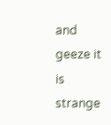and geeze it is strange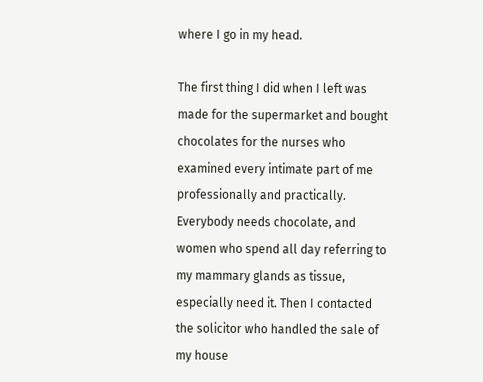where I go in my head.

The first thing I did when I left was made for the supermarket and bought chocolates for the nurses who examined every intimate part of me professionally and practically. Everybody needs chocolate, and women who spend all day referring to my mammary glands as tissue, especially need it. Then I contacted the solicitor who handled the sale of my house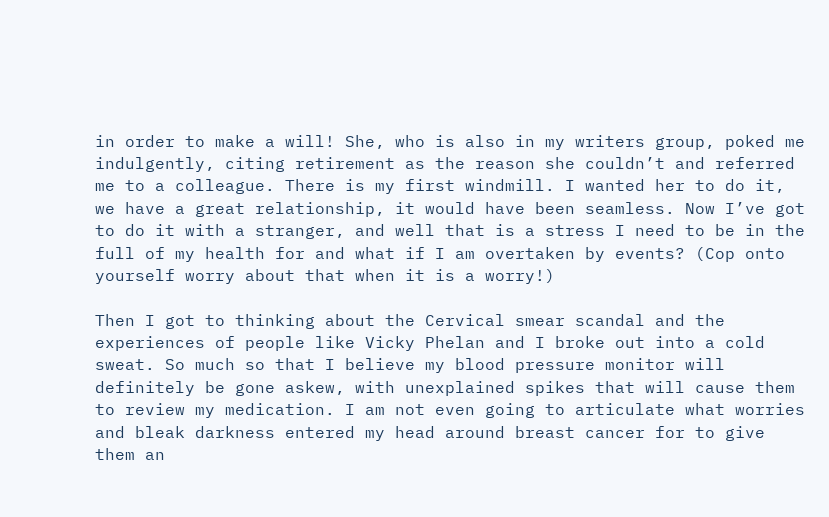in order to make a will! She, who is also in my writers group, poked me indulgently, citing retirement as the reason she couldn’t and referred me to a colleague. There is my first windmill. I wanted her to do it, we have a great relationship, it would have been seamless. Now I’ve got to do it with a stranger, and well that is a stress I need to be in the full of my health for and what if I am overtaken by events? (Cop onto yourself worry about that when it is a worry!)

Then I got to thinking about the Cervical smear scandal and the experiences of people like Vicky Phelan and I broke out into a cold sweat. So much so that I believe my blood pressure monitor will definitely be gone askew, with unexplained spikes that will cause them to review my medication. I am not even going to articulate what worries and bleak darkness entered my head around breast cancer for to give them an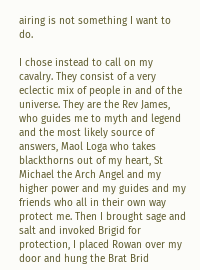airing is not something I want to do.

I chose instead to call on my cavalry. They consist of a very eclectic mix of people in and of the universe. They are the Rev James, who guides me to myth and legend and the most likely source of answers, Maol Loga who takes blackthorns out of my heart, St Michael the Arch Angel and my higher power and my guides and my friends who all in their own way protect me. Then I brought sage and salt and invoked Brigid for protection, I placed Rowan over my door and hung the Brat Brid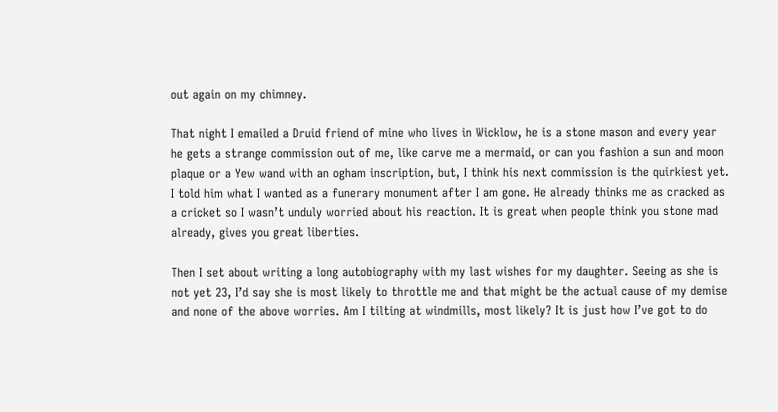out again on my chimney.

That night I emailed a Druid friend of mine who lives in Wicklow, he is a stone mason and every year he gets a strange commission out of me, like carve me a mermaid, or can you fashion a sun and moon plaque or a Yew wand with an ogham inscription, but, I think his next commission is the quirkiest yet. I told him what I wanted as a funerary monument after I am gone. He already thinks me as cracked as a cricket so I wasn’t unduly worried about his reaction. It is great when people think you stone mad already, gives you great liberties.

Then I set about writing a long autobiography with my last wishes for my daughter. Seeing as she is not yet 23, I’d say she is most likely to throttle me and that might be the actual cause of my demise and none of the above worries. Am I tilting at windmills, most likely? It is just how I’ve got to do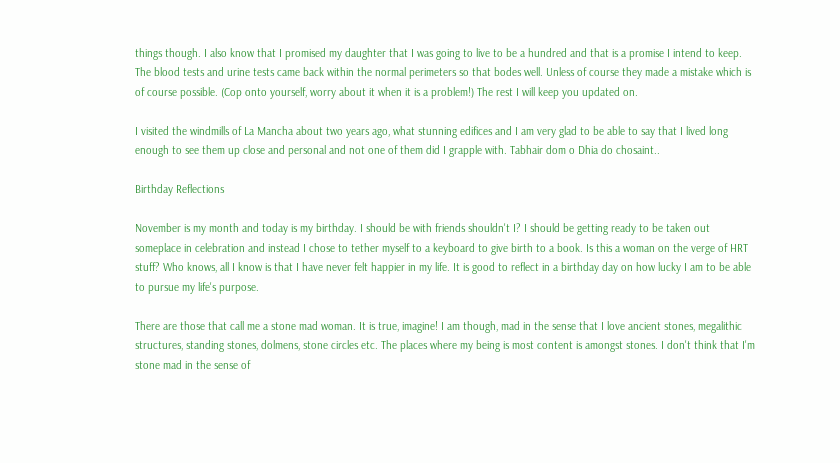things though. I also know that I promised my daughter that I was going to live to be a hundred and that is a promise I intend to keep. The blood tests and urine tests came back within the normal perimeters so that bodes well. Unless of course they made a mistake which is of course possible. (Cop onto yourself, worry about it when it is a problem!) The rest I will keep you updated on.

I visited the windmills of La Mancha about two years ago, what stunning edifices and I am very glad to be able to say that I lived long enough to see them up close and personal and not one of them did I grapple with. Tabhair dom o Dhia do chosaint..

Birthday Reflections

November is my month and today is my birthday. I should be with friends shouldn't I? I should be getting ready to be taken out someplace in celebration and instead I chose to tether myself to a keyboard to give birth to a book. Is this a woman on the verge of HRT stuff? Who knows, all I know is that I have never felt happier in my life. It is good to reflect in a birthday day on how lucky I am to be able to pursue my life's purpose.

There are those that call me a stone mad woman. It is true, imagine! I am though, mad in the sense that I love ancient stones, megalithic structures, standing stones, dolmens, stone circles etc. The places where my being is most content is amongst stones. I don't think that I'm stone mad in the sense of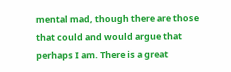mental mad, though there are those that could and would argue that perhaps I am. There is a great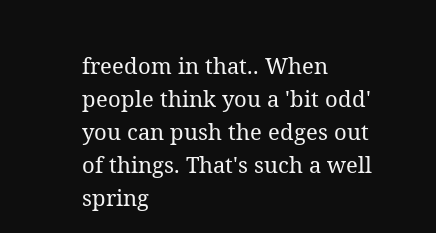freedom in that.. When people think you a 'bit odd' you can push the edges out of things. That's such a well spring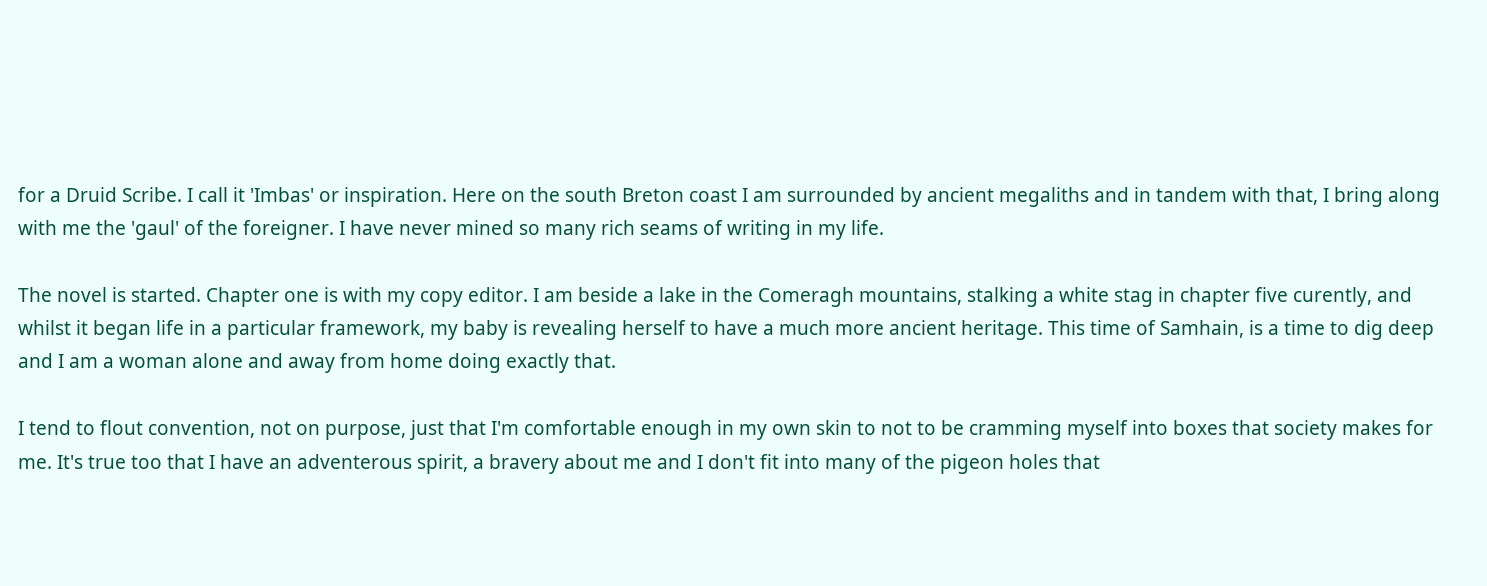for a Druid Scribe. I call it 'Imbas' or inspiration. Here on the south Breton coast I am surrounded by ancient megaliths and in tandem with that, I bring along with me the 'gaul' of the foreigner. I have never mined so many rich seams of writing in my life.

The novel is started. Chapter one is with my copy editor. I am beside a lake in the Comeragh mountains, stalking a white stag in chapter five curently, and whilst it began life in a particular framework, my baby is revealing herself to have a much more ancient heritage. This time of Samhain, is a time to dig deep and I am a woman alone and away from home doing exactly that.

I tend to flout convention, not on purpose, just that I'm comfortable enough in my own skin to not to be cramming myself into boxes that society makes for me. It's true too that I have an adventerous spirit, a bravery about me and I don't fit into many of the pigeon holes that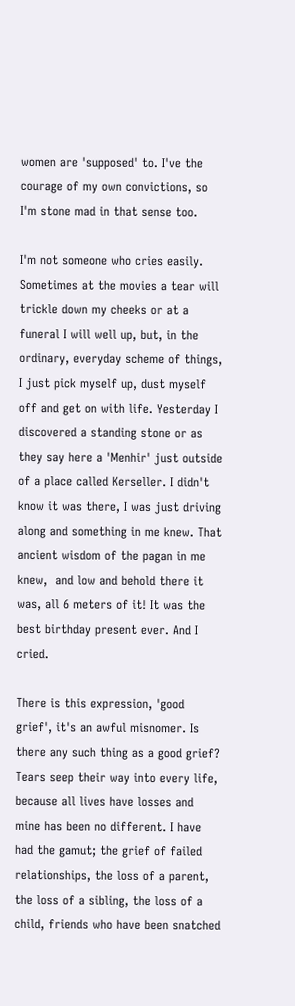women are 'supposed' to. I've the courage of my own convictions, so I'm stone mad in that sense too.

I'm not someone who cries easily. Sometimes at the movies a tear will trickle down my cheeks or at a funeral I will well up, but, in the ordinary, everyday scheme of things, I just pick myself up, dust myself off and get on with life. Yesterday I discovered a standing stone or as they say here a 'Menhir' just outside of a place called Kerseller. I didn't know it was there, I was just driving along and something in me knew. That ancient wisdom of the pagan in me knew,  and low and behold there it was, all 6 meters of it! It was the best birthday present ever. And I cried.

There is this expression, 'good grief', it's an awful misnomer. Is there any such thing as a good grief? Tears seep their way into every life, because all lives have losses and mine has been no different. I have had the gamut; the grief of failed relationships, the loss of a parent, the loss of a sibling, the loss of a child, friends who have been snatched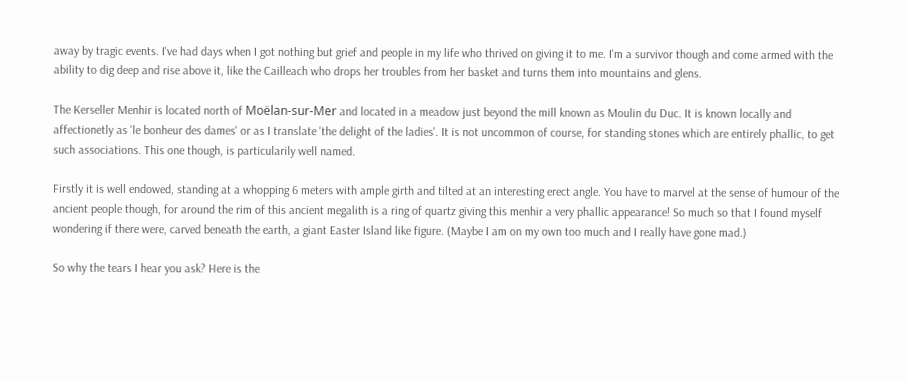away by tragic events. I've had days when I got nothing but grief and people in my life who thrived on giving it to me. I'm a survivor though and come armed with the ability to dig deep and rise above it, like the Cailleach who drops her troubles from her basket and turns them into mountains and glens.

The Kerseller Menhir is located north of Moëlan-sur-Mer and located in a meadow just beyond the mill known as Moulin du Duc. It is known locally and affectionetly as 'le bonheur des dames' or as I translate 'the delight of the ladies'. It is not uncommon of course, for standing stones which are entirely phallic, to get such associations. This one though, is particularily well named.

Firstly it is well endowed, standing at a whopping 6 meters with ample girth and tilted at an interesting erect angle. You have to marvel at the sense of humour of the ancient people though, for around the rim of this ancient megalith is a ring of quartz giving this menhir a very phallic appearance! So much so that I found myself wondering if there were, carved beneath the earth, a giant Easter Island like figure. (Maybe I am on my own too much and I really have gone mad.)

So why the tears I hear you ask? Here is the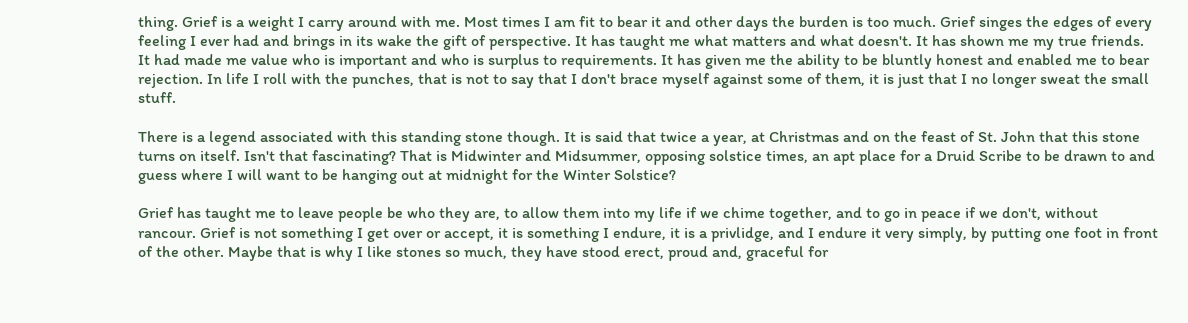thing. Grief is a weight I carry around with me. Most times I am fit to bear it and other days the burden is too much. Grief singes the edges of every feeling I ever had and brings in its wake the gift of perspective. It has taught me what matters and what doesn't. It has shown me my true friends. It had made me value who is important and who is surplus to requirements. It has given me the ability to be bluntly honest and enabled me to bear rejection. In life I roll with the punches, that is not to say that I don't brace myself against some of them, it is just that I no longer sweat the small stuff.

There is a legend associated with this standing stone though. It is said that twice a year, at Christmas and on the feast of St. John that this stone turns on itself. Isn't that fascinating? That is Midwinter and Midsummer, opposing solstice times, an apt place for a Druid Scribe to be drawn to and guess where I will want to be hanging out at midnight for the Winter Solstice?

Grief has taught me to leave people be who they are, to allow them into my life if we chime together, and to go in peace if we don't, without rancour. Grief is not something I get over or accept, it is something I endure, it is a privlidge, and I endure it very simply, by putting one foot in front of the other. Maybe that is why I like stones so much, they have stood erect, proud and, graceful for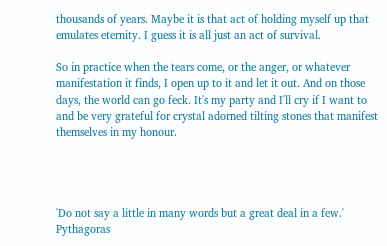thousands of years. Maybe it is that act of holding myself up that emulates eternity. I guess it is all just an act of survival.

So in practice when the tears come, or the anger, or whatever manifestation it finds, I open up to it and let it out. And on those days, the world can go feck. It's my party and I'll cry if I want to and be very grateful for crystal adorned tilting stones that manifest themselves in my honour.




'Do not say a little in many words but a great deal in a few.' Pythagoras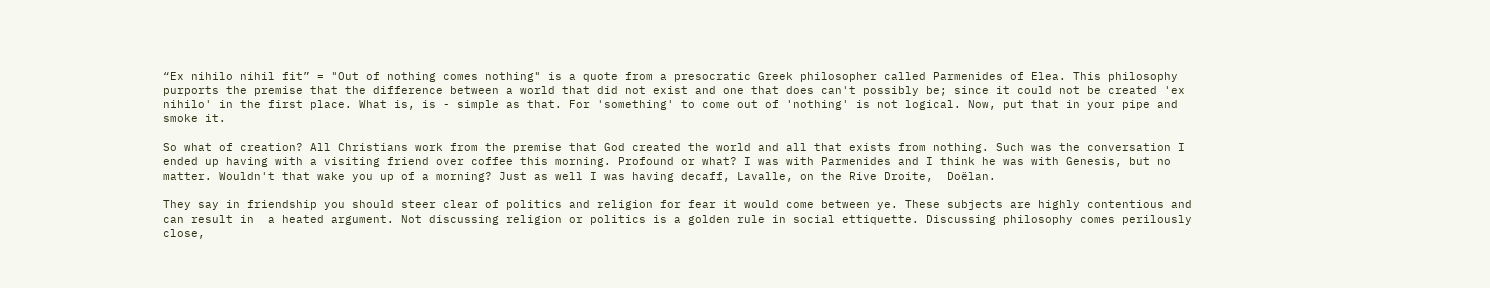“Ex nihilo nihil fit” = "Out of nothing comes nothing" is a quote from a presocratic Greek philosopher called Parmenides of Elea. This philosophy purports the premise that the difference between a world that did not exist and one that does can't possibly be; since it could not be created 'ex nihilo' in the first place. What is, is - simple as that. For 'something' to come out of 'nothing' is not logical. Now, put that in your pipe and smoke it.

So what of creation? All Christians work from the premise that God created the world and all that exists from nothing. Such was the conversation I ended up having with a visiting friend over coffee this morning. Profound or what? I was with Parmenides and I think he was with Genesis, but no matter. Wouldn't that wake you up of a morning? Just as well I was having decaff, Lavalle, on the Rive Droite,  Doëlan.

They say in friendship you should steer clear of politics and religion for fear it would come between ye. These subjects are highly contentious and can result in  a heated argument. Not discussing religion or politics is a golden rule in social ettiquette. Discussing philosophy comes perilously close,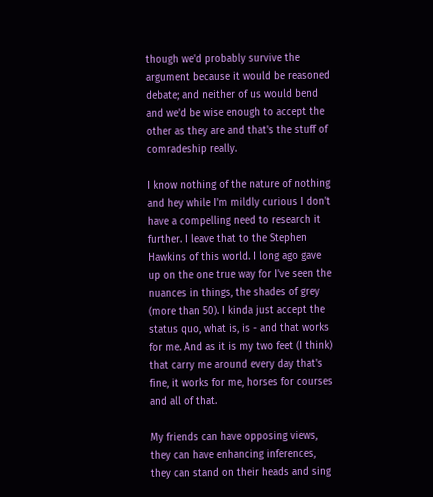though we'd probably survive the argument because it would be reasoned debate; and neither of us would bend and we'd be wise enough to accept the other as they are and that's the stuff of comradeship really.

I know nothing of the nature of nothing and hey while I'm mildly curious I don't have a compelling need to research it further. I leave that to the Stephen Hawkins of this world. I long ago gave up on the one true way for I've seen the nuances in things, the shades of grey (more than 50). I kinda just accept the status quo, what is, is - and that works for me. And as it is my two feet (I think) that carry me around every day that's fine, it works for me, horses for courses and all of that.

My friends can have opposing views, they can have enhancing inferences, they can stand on their heads and sing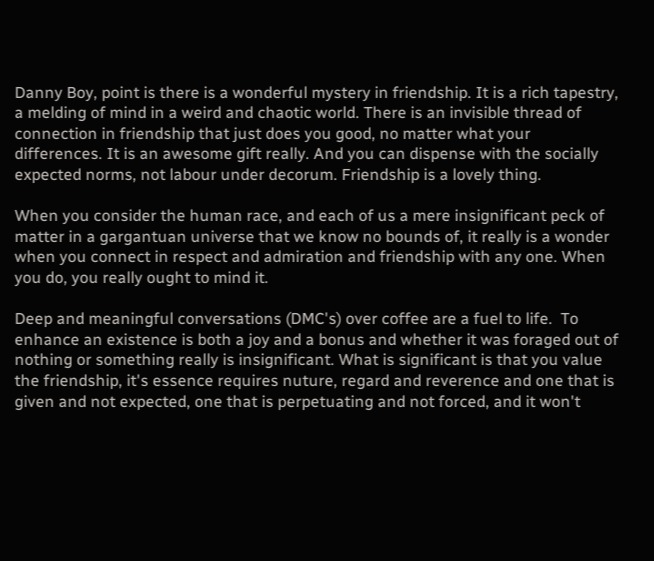Danny Boy, point is there is a wonderful mystery in friendship. It is a rich tapestry, a melding of mind in a weird and chaotic world. There is an invisible thread of connection in friendship that just does you good, no matter what your differences. It is an awesome gift really. And you can dispense with the socially expected norms, not labour under decorum. Friendship is a lovely thing.

When you consider the human race, and each of us a mere insignificant peck of matter in a gargantuan universe that we know no bounds of, it really is a wonder when you connect in respect and admiration and friendship with any one. When you do, you really ought to mind it.

Deep and meaningful conversations (DMC's) over coffee are a fuel to life.  To enhance an existence is both a joy and a bonus and whether it was foraged out of nothing or something really is insignificant. What is significant is that you value the friendship, it's essence requires nuture, regard and reverence and one that is given and not expected, one that is perpetuating and not forced, and it won't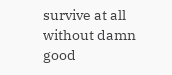survive at all without damn good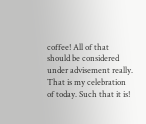coffee! All of that should be considered under advisement really. That is my celebration of today. Such that it is!